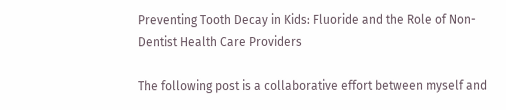Preventing Tooth Decay in Kids: Fluoride and the Role of Non-Dentist Health Care Providers

The following post is a collaborative effort between myself and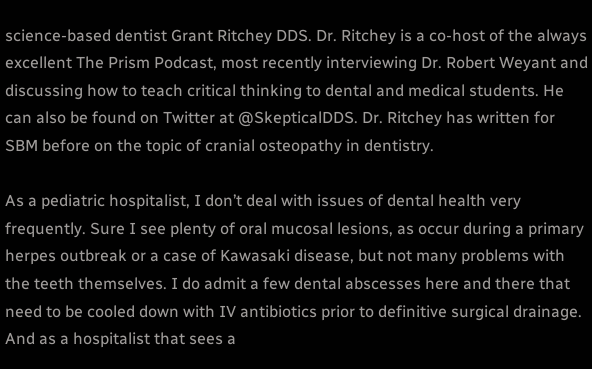science-based dentist Grant Ritchey DDS. Dr. Ritchey is a co-host of the always excellent The Prism Podcast, most recently interviewing Dr. Robert Weyant and discussing how to teach critical thinking to dental and medical students. He can also be found on Twitter at @SkepticalDDS. Dr. Ritchey has written for SBM before on the topic of cranial osteopathy in dentistry.

As a pediatric hospitalist, I don’t deal with issues of dental health very frequently. Sure I see plenty of oral mucosal lesions, as occur during a primary herpes outbreak or a case of Kawasaki disease, but not many problems with the teeth themselves. I do admit a few dental abscesses here and there that need to be cooled down with IV antibiotics prior to definitive surgical drainage. And as a hospitalist that sees a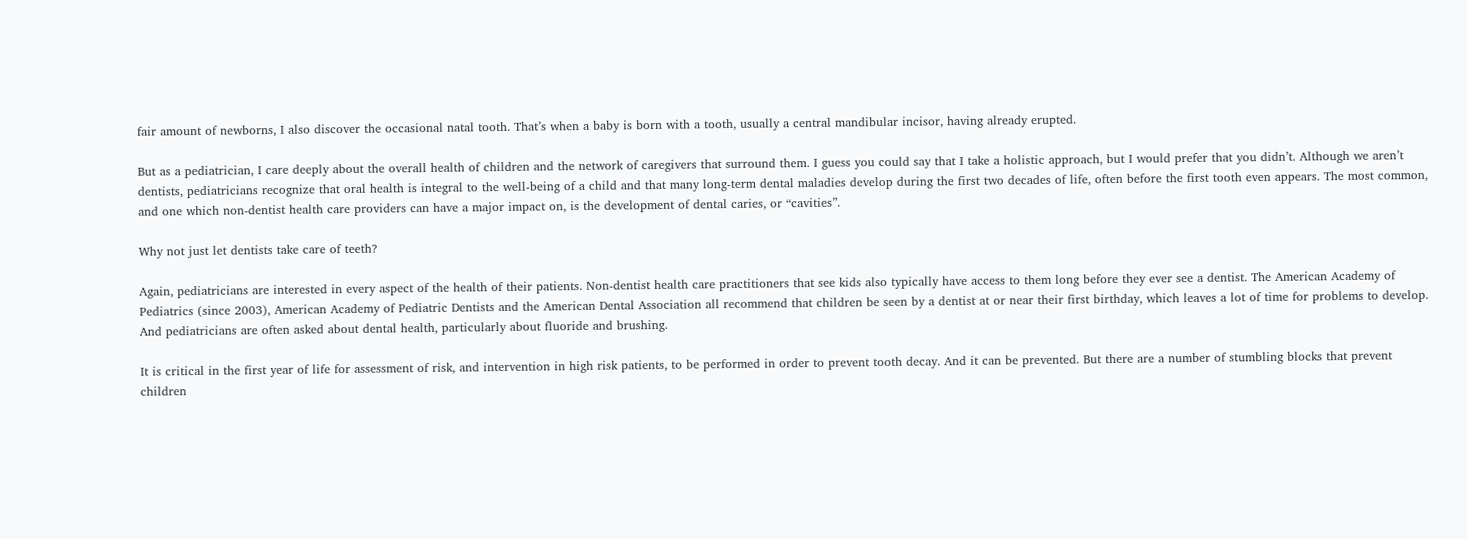fair amount of newborns, I also discover the occasional natal tooth. That’s when a baby is born with a tooth, usually a central mandibular incisor, having already erupted.

But as a pediatrician, I care deeply about the overall health of children and the network of caregivers that surround them. I guess you could say that I take a holistic approach, but I would prefer that you didn’t. Although we aren’t dentists, pediatricians recognize that oral health is integral to the well-being of a child and that many long-term dental maladies develop during the first two decades of life, often before the first tooth even appears. The most common, and one which non-dentist health care providers can have a major impact on, is the development of dental caries, or “cavities”.

Why not just let dentists take care of teeth?

Again, pediatricians are interested in every aspect of the health of their patients. Non-dentist health care practitioners that see kids also typically have access to them long before they ever see a dentist. The American Academy of Pediatrics (since 2003), American Academy of Pediatric Dentists and the American Dental Association all recommend that children be seen by a dentist at or near their first birthday, which leaves a lot of time for problems to develop. And pediatricians are often asked about dental health, particularly about fluoride and brushing.

It is critical in the first year of life for assessment of risk, and intervention in high risk patients, to be performed in order to prevent tooth decay. And it can be prevented. But there are a number of stumbling blocks that prevent children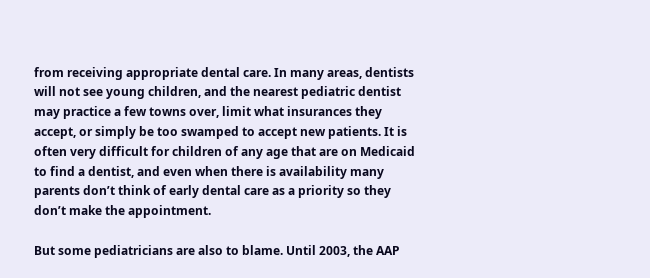from receiving appropriate dental care. In many areas, dentists will not see young children, and the nearest pediatric dentist may practice a few towns over, limit what insurances they accept, or simply be too swamped to accept new patients. It is often very difficult for children of any age that are on Medicaid to find a dentist, and even when there is availability many parents don’t think of early dental care as a priority so they don’t make the appointment.

But some pediatricians are also to blame. Until 2003, the AAP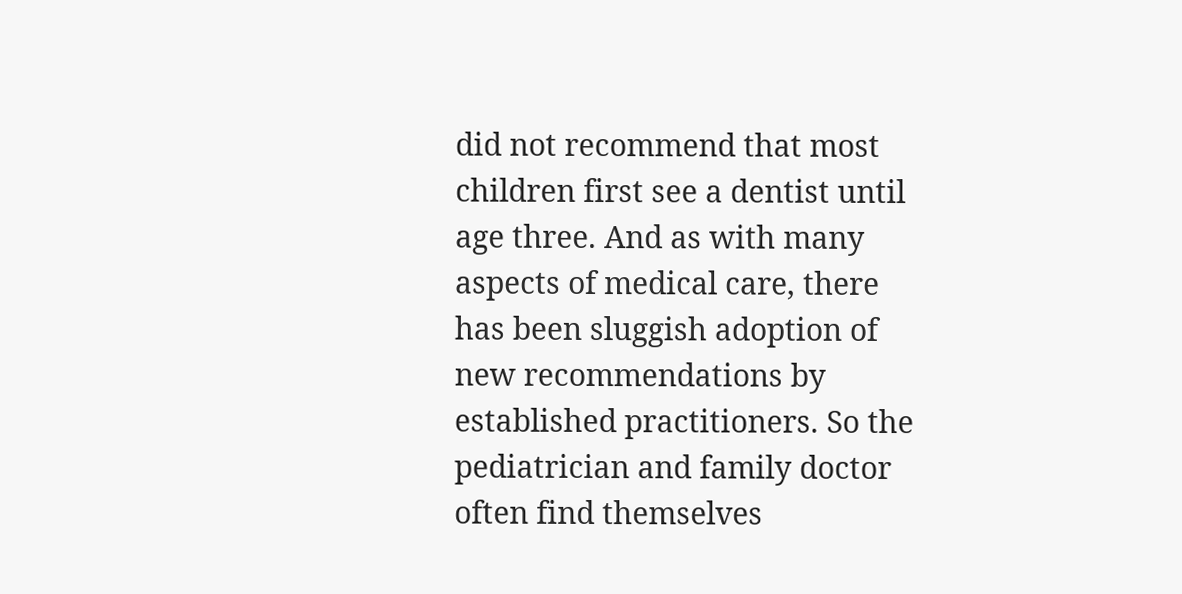did not recommend that most children first see a dentist until age three. And as with many aspects of medical care, there has been sluggish adoption of new recommendations by established practitioners. So the pediatrician and family doctor often find themselves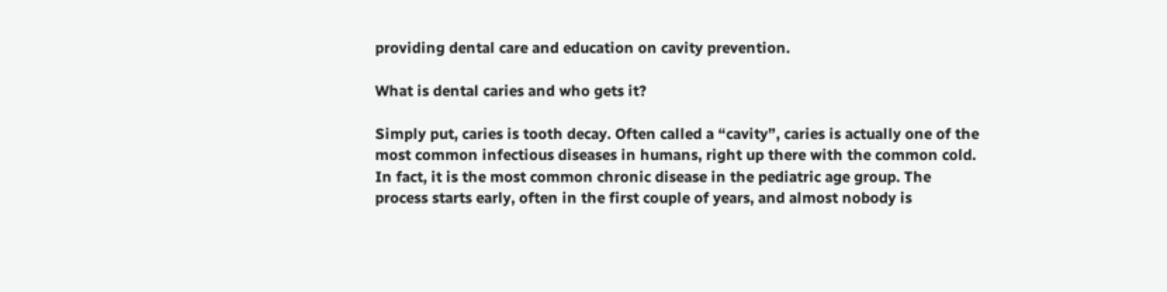providing dental care and education on cavity prevention.

What is dental caries and who gets it?

Simply put, caries is tooth decay. Often called a “cavity”, caries is actually one of the most common infectious diseases in humans, right up there with the common cold. In fact, it is the most common chronic disease in the pediatric age group. The process starts early, often in the first couple of years, and almost nobody is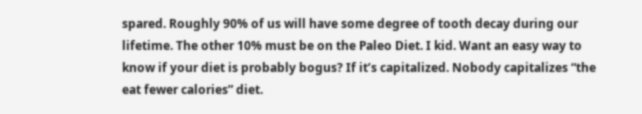spared. Roughly 90% of us will have some degree of tooth decay during our lifetime. The other 10% must be on the Paleo Diet. I kid. Want an easy way to know if your diet is probably bogus? If it’s capitalized. Nobody capitalizes “the eat fewer calories” diet.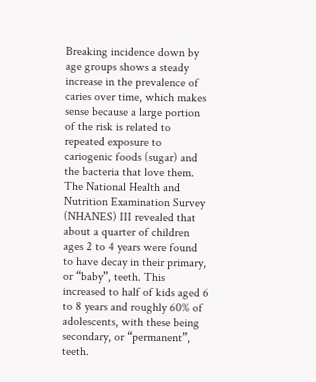Breaking incidence down by age groups shows a steady increase in the prevalence of caries over time, which makes sense because a large portion of the risk is related to repeated exposure to cariogenic foods (sugar) and the bacteria that love them. The National Health and Nutrition Examination Survey (NHANES) III revealed that about a quarter of children ages 2 to 4 years were found to have decay in their primary, or “baby”, teeth. This increased to half of kids aged 6 to 8 years and roughly 60% of adolescents, with these being secondary, or “permanent”, teeth.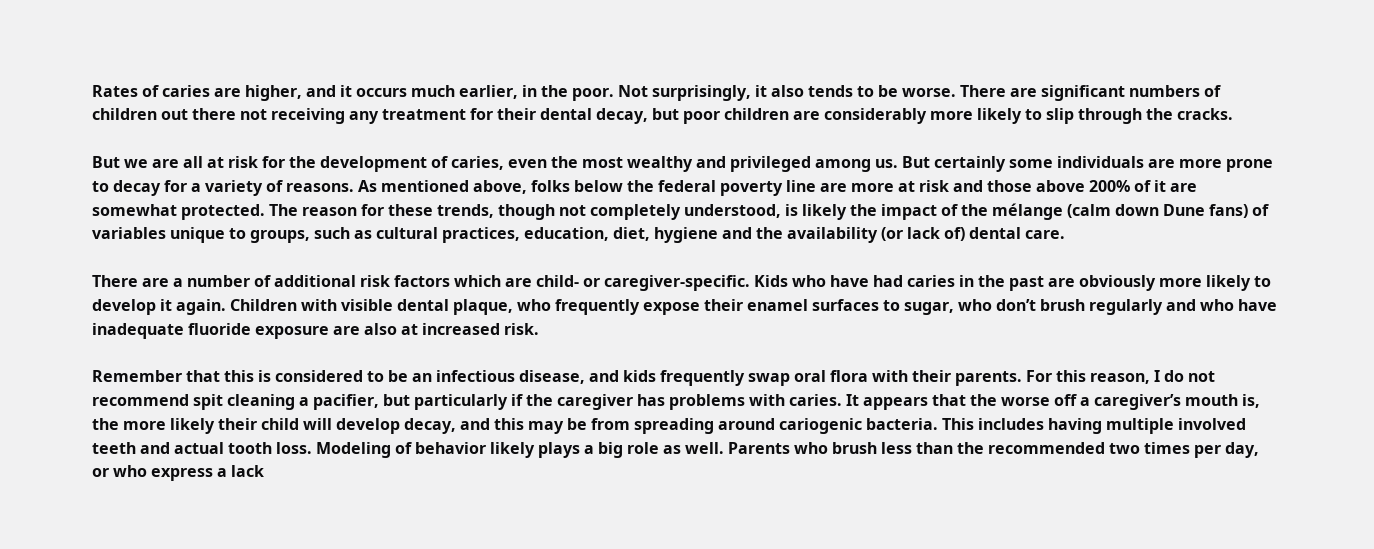Rates of caries are higher, and it occurs much earlier, in the poor. Not surprisingly, it also tends to be worse. There are significant numbers of children out there not receiving any treatment for their dental decay, but poor children are considerably more likely to slip through the cracks.

But we are all at risk for the development of caries, even the most wealthy and privileged among us. But certainly some individuals are more prone to decay for a variety of reasons. As mentioned above, folks below the federal poverty line are more at risk and those above 200% of it are somewhat protected. The reason for these trends, though not completely understood, is likely the impact of the mélange (calm down Dune fans) of variables unique to groups, such as cultural practices, education, diet, hygiene and the availability (or lack of) dental care.

There are a number of additional risk factors which are child- or caregiver-specific. Kids who have had caries in the past are obviously more likely to develop it again. Children with visible dental plaque, who frequently expose their enamel surfaces to sugar, who don’t brush regularly and who have inadequate fluoride exposure are also at increased risk.

Remember that this is considered to be an infectious disease, and kids frequently swap oral flora with their parents. For this reason, I do not recommend spit cleaning a pacifier, but particularly if the caregiver has problems with caries. It appears that the worse off a caregiver’s mouth is, the more likely their child will develop decay, and this may be from spreading around cariogenic bacteria. This includes having multiple involved teeth and actual tooth loss. Modeling of behavior likely plays a big role as well. Parents who brush less than the recommended two times per day, or who express a lack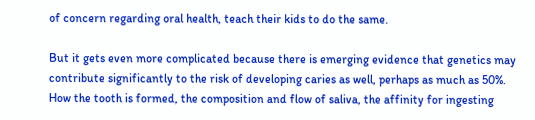of concern regarding oral health, teach their kids to do the same.

But it gets even more complicated because there is emerging evidence that genetics may contribute significantly to the risk of developing caries as well, perhaps as much as 50%. How the tooth is formed, the composition and flow of saliva, the affinity for ingesting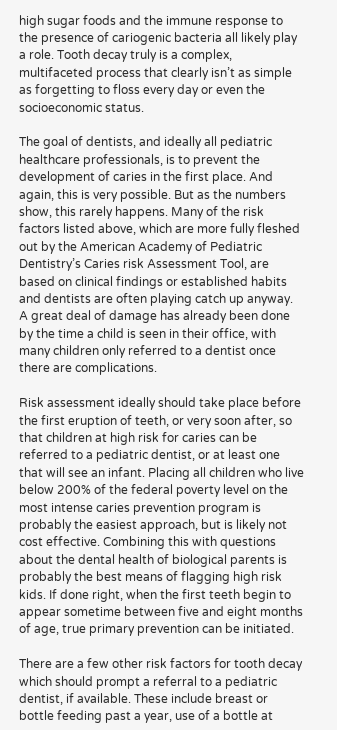high sugar foods and the immune response to the presence of cariogenic bacteria all likely play a role. Tooth decay truly is a complex, multifaceted process that clearly isn’t as simple as forgetting to floss every day or even the socioeconomic status.

The goal of dentists, and ideally all pediatric healthcare professionals, is to prevent the development of caries in the first place. And again, this is very possible. But as the numbers show, this rarely happens. Many of the risk factors listed above, which are more fully fleshed out by the American Academy of Pediatric Dentistry’s Caries risk Assessment Tool, are based on clinical findings or established habits and dentists are often playing catch up anyway. A great deal of damage has already been done by the time a child is seen in their office, with many children only referred to a dentist once there are complications.

Risk assessment ideally should take place before the first eruption of teeth, or very soon after, so that children at high risk for caries can be referred to a pediatric dentist, or at least one that will see an infant. Placing all children who live below 200% of the federal poverty level on the most intense caries prevention program is probably the easiest approach, but is likely not cost effective. Combining this with questions about the dental health of biological parents is probably the best means of flagging high risk kids. If done right, when the first teeth begin to appear sometime between five and eight months of age, true primary prevention can be initiated.

There are a few other risk factors for tooth decay which should prompt a referral to a pediatric dentist, if available. These include breast or bottle feeding past a year, use of a bottle at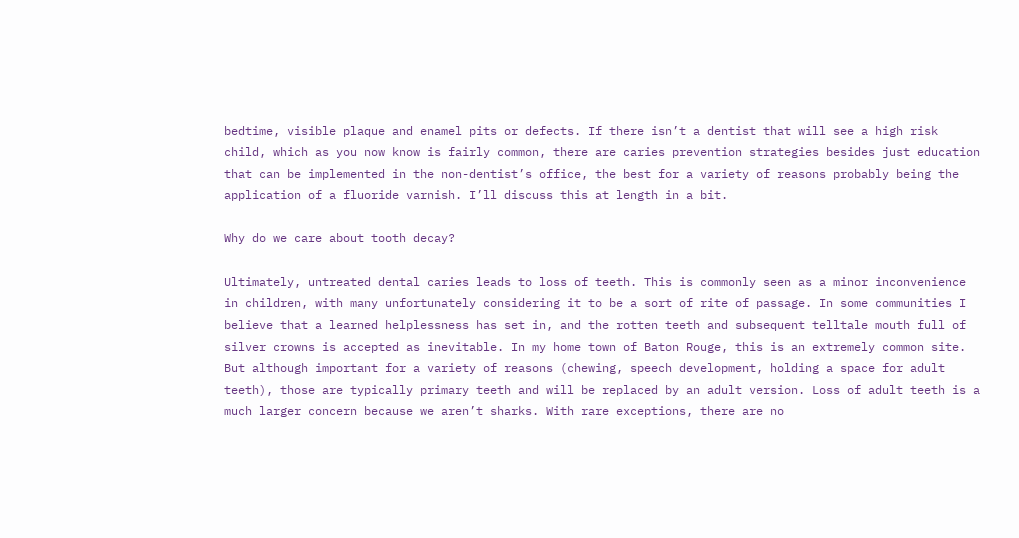bedtime, visible plaque and enamel pits or defects. If there isn’t a dentist that will see a high risk child, which as you now know is fairly common, there are caries prevention strategies besides just education that can be implemented in the non-dentist’s office, the best for a variety of reasons probably being the application of a fluoride varnish. I’ll discuss this at length in a bit.

Why do we care about tooth decay?

Ultimately, untreated dental caries leads to loss of teeth. This is commonly seen as a minor inconvenience in children, with many unfortunately considering it to be a sort of rite of passage. In some communities I believe that a learned helplessness has set in, and the rotten teeth and subsequent telltale mouth full of silver crowns is accepted as inevitable. In my home town of Baton Rouge, this is an extremely common site. But although important for a variety of reasons (chewing, speech development, holding a space for adult teeth), those are typically primary teeth and will be replaced by an adult version. Loss of adult teeth is a much larger concern because we aren’t sharks. With rare exceptions, there are no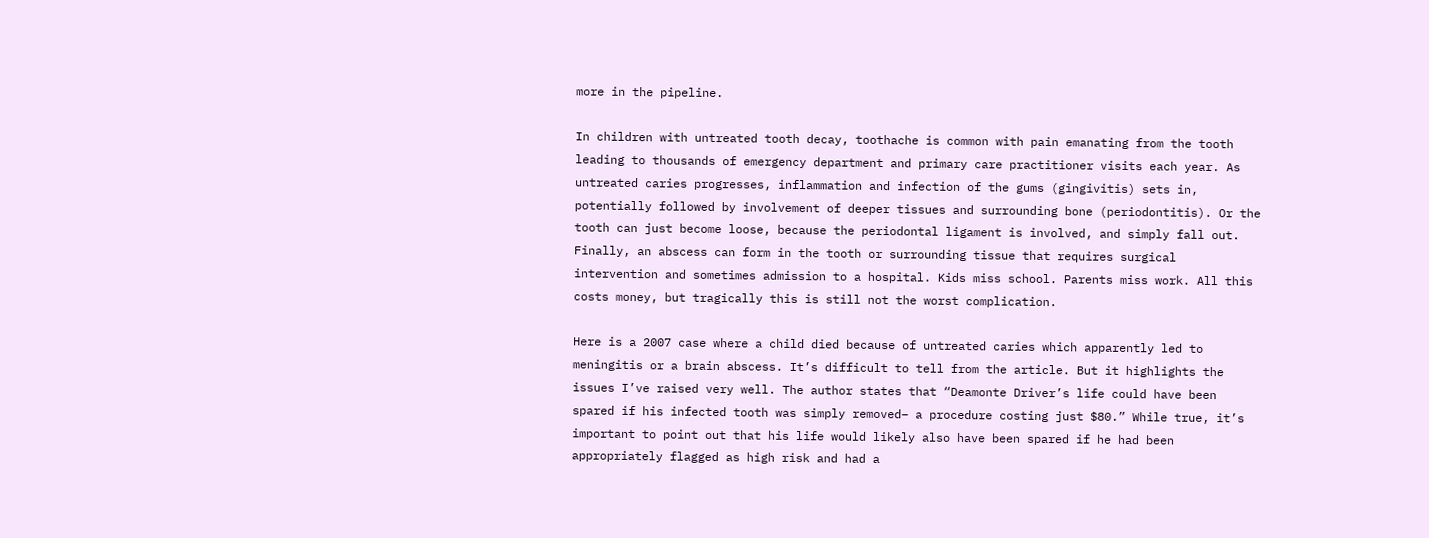more in the pipeline.

In children with untreated tooth decay, toothache is common with pain emanating from the tooth leading to thousands of emergency department and primary care practitioner visits each year. As untreated caries progresses, inflammation and infection of the gums (gingivitis) sets in, potentially followed by involvement of deeper tissues and surrounding bone (periodontitis). Or the tooth can just become loose, because the periodontal ligament is involved, and simply fall out. Finally, an abscess can form in the tooth or surrounding tissue that requires surgical intervention and sometimes admission to a hospital. Kids miss school. Parents miss work. All this costs money, but tragically this is still not the worst complication.

Here is a 2007 case where a child died because of untreated caries which apparently led to meningitis or a brain abscess. It’s difficult to tell from the article. But it highlights the issues I’ve raised very well. The author states that “Deamonte Driver’s life could have been spared if his infected tooth was simply removed– a procedure costing just $80.” While true, it’s important to point out that his life would likely also have been spared if he had been appropriately flagged as high risk and had a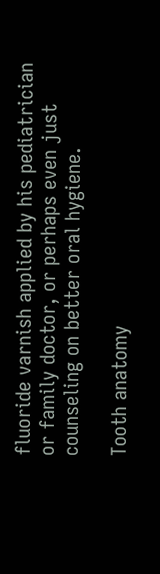fluoride varnish applied by his pediatrician or family doctor, or perhaps even just counseling on better oral hygiene.

Tooth anatomy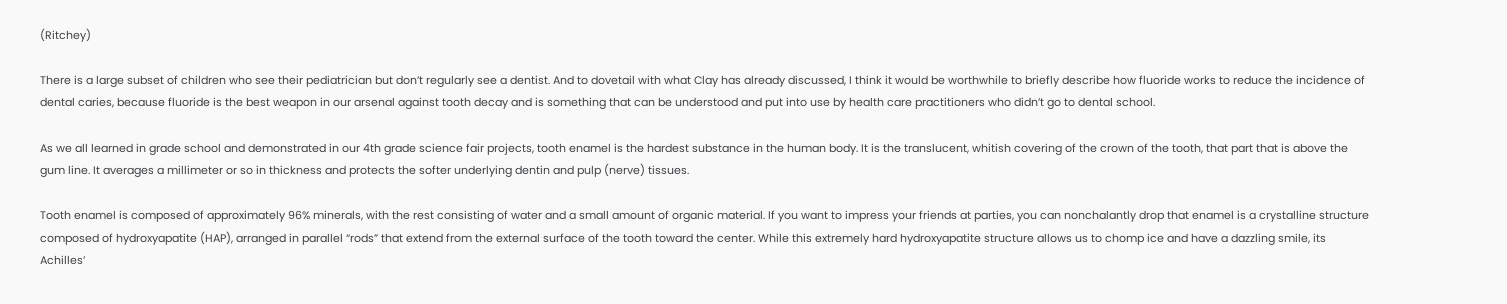(Ritchey)

There is a large subset of children who see their pediatrician but don’t regularly see a dentist. And to dovetail with what Clay has already discussed, I think it would be worthwhile to briefly describe how fluoride works to reduce the incidence of dental caries, because fluoride is the best weapon in our arsenal against tooth decay and is something that can be understood and put into use by health care practitioners who didn’t go to dental school.

As we all learned in grade school and demonstrated in our 4th grade science fair projects, tooth enamel is the hardest substance in the human body. It is the translucent, whitish covering of the crown of the tooth, that part that is above the gum line. It averages a millimeter or so in thickness and protects the softer underlying dentin and pulp (nerve) tissues.

Tooth enamel is composed of approximately 96% minerals, with the rest consisting of water and a small amount of organic material. If you want to impress your friends at parties, you can nonchalantly drop that enamel is a crystalline structure composed of hydroxyapatite (HAP), arranged in parallel “rods” that extend from the external surface of the tooth toward the center. While this extremely hard hydroxyapatite structure allows us to chomp ice and have a dazzling smile, its Achilles’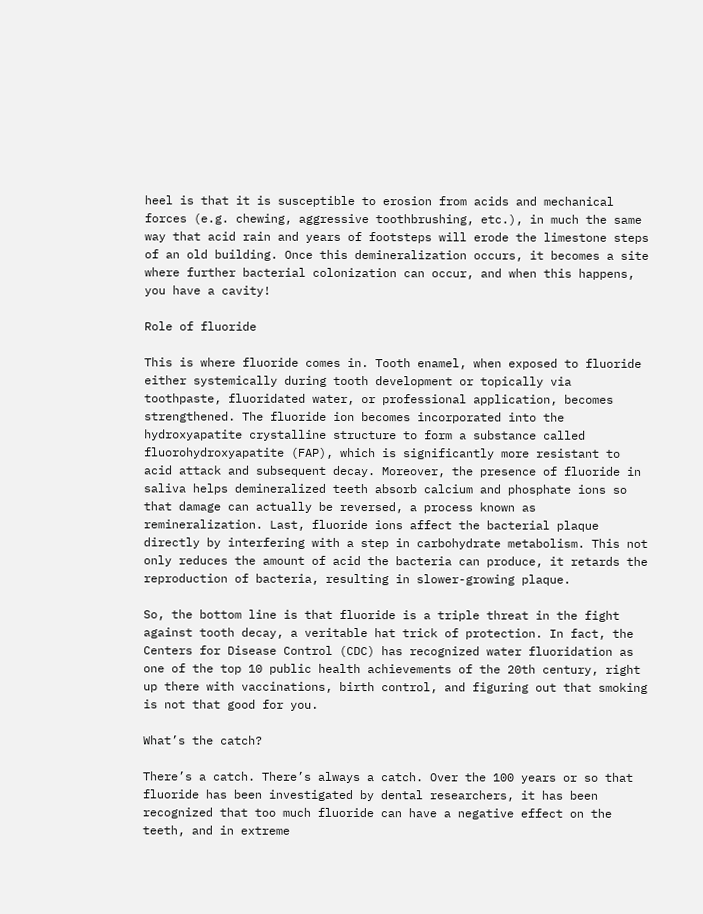heel is that it is susceptible to erosion from acids and mechanical forces (e.g. chewing, aggressive toothbrushing, etc.), in much the same way that acid rain and years of footsteps will erode the limestone steps of an old building. Once this demineralization occurs, it becomes a site where further bacterial colonization can occur, and when this happens, you have a cavity!

Role of fluoride

This is where fluoride comes in. Tooth enamel, when exposed to fluoride either systemically during tooth development or topically via toothpaste, fluoridated water, or professional application, becomes strengthened. The fluoride ion becomes incorporated into the hydroxyapatite crystalline structure to form a substance called fluorohydroxyapatite (FAP), which is significantly more resistant to acid attack and subsequent decay. Moreover, the presence of fluoride in saliva helps demineralized teeth absorb calcium and phosphate ions so that damage can actually be reversed, a process known as remineralization. Last, fluoride ions affect the bacterial plaque directly by interfering with a step in carbohydrate metabolism. This not only reduces the amount of acid the bacteria can produce, it retards the reproduction of bacteria, resulting in slower-growing plaque.

So, the bottom line is that fluoride is a triple threat in the fight against tooth decay, a veritable hat trick of protection. In fact, the Centers for Disease Control (CDC) has recognized water fluoridation as one of the top 10 public health achievements of the 20th century, right up there with vaccinations, birth control, and figuring out that smoking is not that good for you.

What’s the catch?

There’s a catch. There’s always a catch. Over the 100 years or so that fluoride has been investigated by dental researchers, it has been recognized that too much fluoride can have a negative effect on the teeth, and in extreme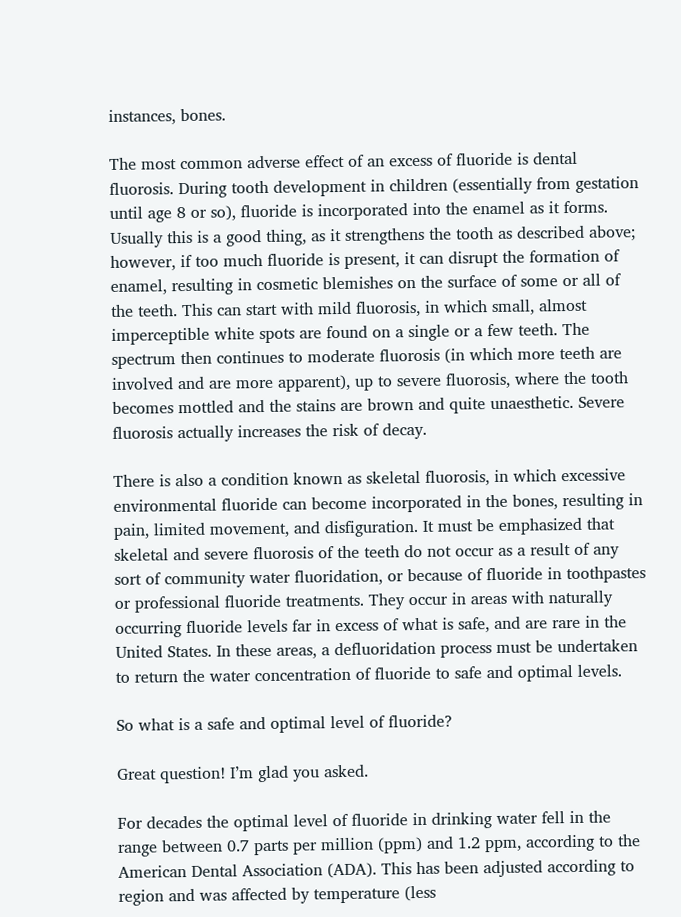instances, bones.

The most common adverse effect of an excess of fluoride is dental fluorosis. During tooth development in children (essentially from gestation until age 8 or so), fluoride is incorporated into the enamel as it forms. Usually this is a good thing, as it strengthens the tooth as described above; however, if too much fluoride is present, it can disrupt the formation of enamel, resulting in cosmetic blemishes on the surface of some or all of the teeth. This can start with mild fluorosis, in which small, almost imperceptible white spots are found on a single or a few teeth. The spectrum then continues to moderate fluorosis (in which more teeth are involved and are more apparent), up to severe fluorosis, where the tooth becomes mottled and the stains are brown and quite unaesthetic. Severe fluorosis actually increases the risk of decay.

There is also a condition known as skeletal fluorosis, in which excessive environmental fluoride can become incorporated in the bones, resulting in pain, limited movement, and disfiguration. It must be emphasized that skeletal and severe fluorosis of the teeth do not occur as a result of any sort of community water fluoridation, or because of fluoride in toothpastes or professional fluoride treatments. They occur in areas with naturally occurring fluoride levels far in excess of what is safe, and are rare in the United States. In these areas, a defluoridation process must be undertaken to return the water concentration of fluoride to safe and optimal levels.

So what is a safe and optimal level of fluoride?

Great question! I’m glad you asked.

For decades the optimal level of fluoride in drinking water fell in the range between 0.7 parts per million (ppm) and 1.2 ppm, according to the American Dental Association (ADA). This has been adjusted according to region and was affected by temperature (less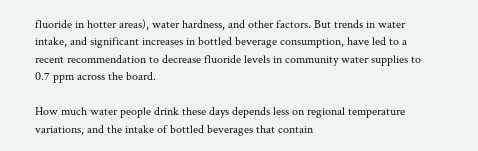fluoride in hotter areas), water hardness, and other factors. But trends in water intake, and significant increases in bottled beverage consumption, have led to a recent recommendation to decrease fluoride levels in community water supplies to 0.7 ppm across the board.

How much water people drink these days depends less on regional temperature variations, and the intake of bottled beverages that contain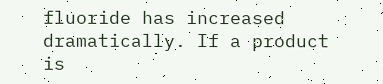fluoride has increased dramatically. If a product is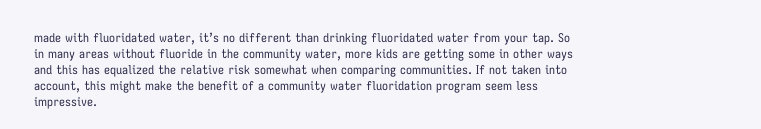made with fluoridated water, it’s no different than drinking fluoridated water from your tap. So in many areas without fluoride in the community water, more kids are getting some in other ways and this has equalized the relative risk somewhat when comparing communities. If not taken into account, this might make the benefit of a community water fluoridation program seem less impressive.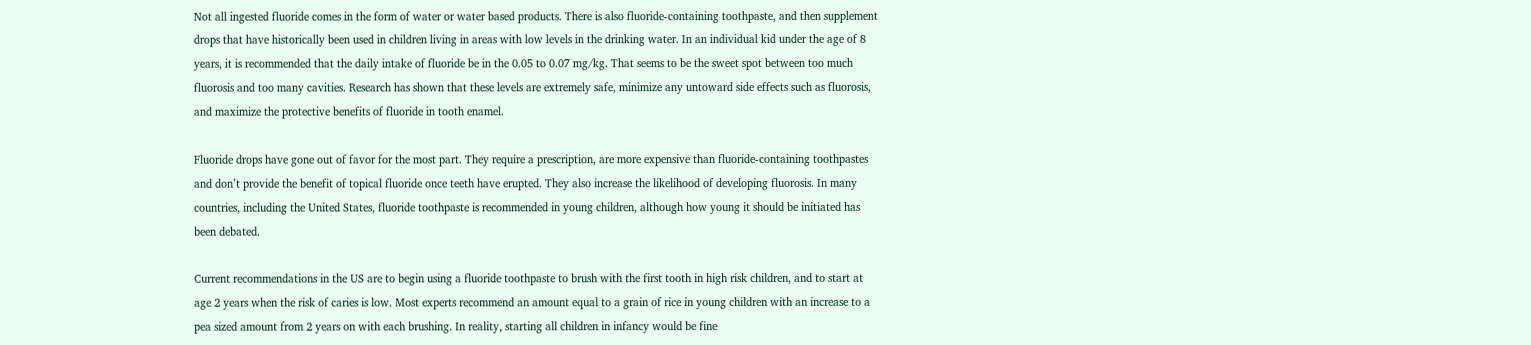Not all ingested fluoride comes in the form of water or water based products. There is also fluoride-containing toothpaste, and then supplement drops that have historically been used in children living in areas with low levels in the drinking water. In an individual kid under the age of 8 years, it is recommended that the daily intake of fluoride be in the 0.05 to 0.07 mg/kg. That seems to be the sweet spot between too much fluorosis and too many cavities. Research has shown that these levels are extremely safe, minimize any untoward side effects such as fluorosis, and maximize the protective benefits of fluoride in tooth enamel.

Fluoride drops have gone out of favor for the most part. They require a prescription, are more expensive than fluoride-containing toothpastes and don’t provide the benefit of topical fluoride once teeth have erupted. They also increase the likelihood of developing fluorosis. In many countries, including the United States, fluoride toothpaste is recommended in young children, although how young it should be initiated has been debated.

Current recommendations in the US are to begin using a fluoride toothpaste to brush with the first tooth in high risk children, and to start at age 2 years when the risk of caries is low. Most experts recommend an amount equal to a grain of rice in young children with an increase to a pea sized amount from 2 years on with each brushing. In reality, starting all children in infancy would be fine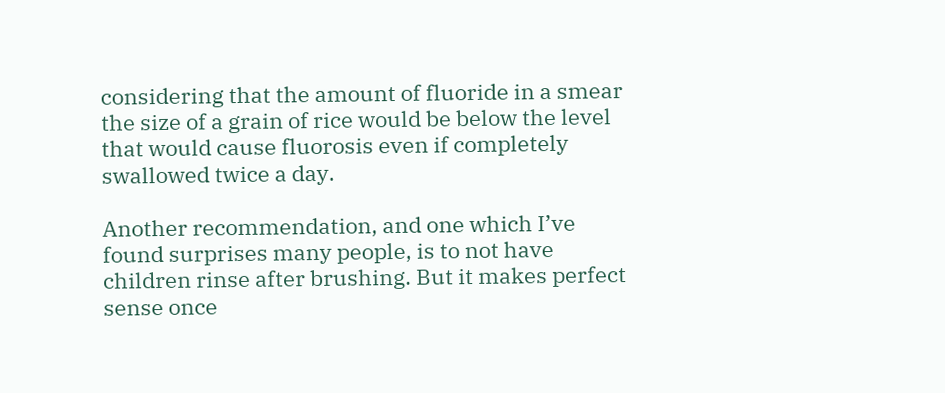considering that the amount of fluoride in a smear the size of a grain of rice would be below the level that would cause fluorosis even if completely swallowed twice a day.

Another recommendation, and one which I’ve found surprises many people, is to not have children rinse after brushing. But it makes perfect sense once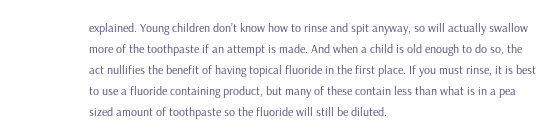explained. Young children don’t know how to rinse and spit anyway, so will actually swallow more of the toothpaste if an attempt is made. And when a child is old enough to do so, the act nullifies the benefit of having topical fluoride in the first place. If you must rinse, it is best to use a fluoride containing product, but many of these contain less than what is in a pea sized amount of toothpaste so the fluoride will still be diluted.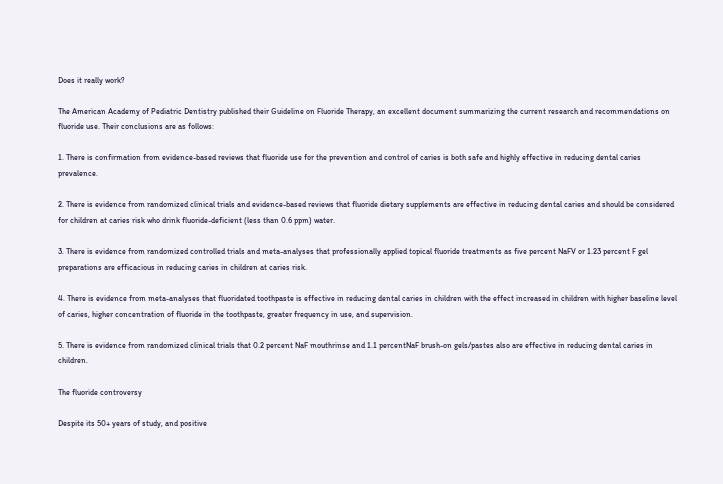Does it really work?

The American Academy of Pediatric Dentistry published their Guideline on Fluoride Therapy, an excellent document summarizing the current research and recommendations on fluoride use. Their conclusions are as follows:

1. There is confirmation from evidence-based reviews that fluoride use for the prevention and control of caries is both safe and highly effective in reducing dental caries prevalence.

2. There is evidence from randomized clinical trials and evidence-based reviews that fluoride dietary supplements are effective in reducing dental caries and should be considered for children at caries risk who drink fluoride-deficient (less than 0.6 ppm) water.

3. There is evidence from randomized controlled trials and meta-analyses that professionally applied topical fluoride treatments as five percent NaFV or 1.23 percent F gel preparations are efficacious in reducing caries in children at caries risk.

4. There is evidence from meta-analyses that fluoridated toothpaste is effective in reducing dental caries in children with the effect increased in children with higher baseline level of caries, higher concentration of fluoride in the toothpaste, greater frequency in use, and supervision.

5. There is evidence from randomized clinical trials that 0.2 percent NaF mouthrinse and 1.1 percentNaF brush-on gels/pastes also are effective in reducing dental caries in children.

The fluoride controversy

Despite its 50+ years of study, and positive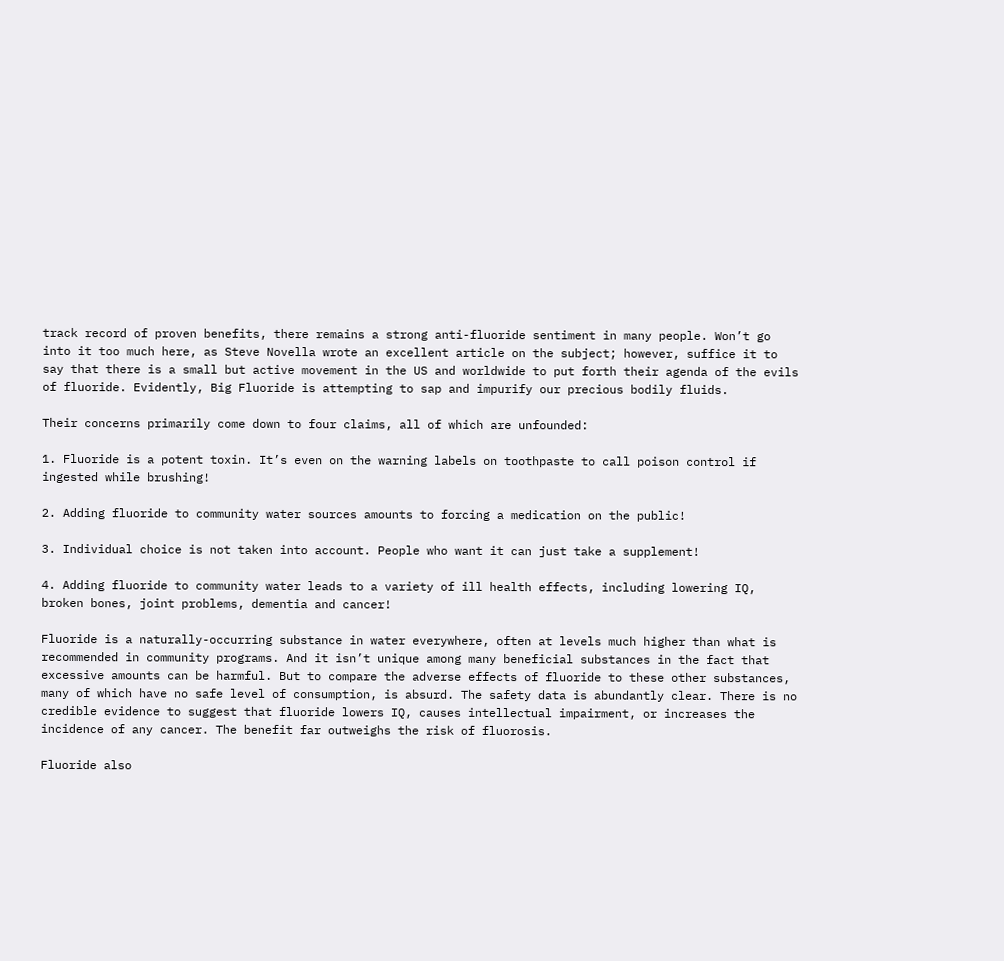track record of proven benefits, there remains a strong anti-fluoride sentiment in many people. Won’t go into it too much here, as Steve Novella wrote an excellent article on the subject; however, suffice it to say that there is a small but active movement in the US and worldwide to put forth their agenda of the evils of fluoride. Evidently, Big Fluoride is attempting to sap and impurify our precious bodily fluids.

Their concerns primarily come down to four claims, all of which are unfounded:

1. Fluoride is a potent toxin. It’s even on the warning labels on toothpaste to call poison control if ingested while brushing!

2. Adding fluoride to community water sources amounts to forcing a medication on the public!

3. Individual choice is not taken into account. People who want it can just take a supplement!

4. Adding fluoride to community water leads to a variety of ill health effects, including lowering IQ, broken bones, joint problems, dementia and cancer!

Fluoride is a naturally-occurring substance in water everywhere, often at levels much higher than what is recommended in community programs. And it isn’t unique among many beneficial substances in the fact that excessive amounts can be harmful. But to compare the adverse effects of fluoride to these other substances, many of which have no safe level of consumption, is absurd. The safety data is abundantly clear. There is no credible evidence to suggest that fluoride lowers IQ, causes intellectual impairment, or increases the incidence of any cancer. The benefit far outweighs the risk of fluorosis.

Fluoride also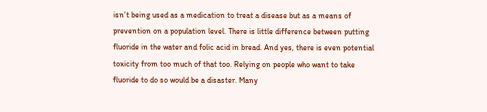isn’t being used as a medication to treat a disease but as a means of prevention on a population level. There is little difference between putting fluoride in the water and folic acid in bread. And yes, there is even potential toxicity from too much of that too. Relying on people who want to take fluoride to do so would be a disaster. Many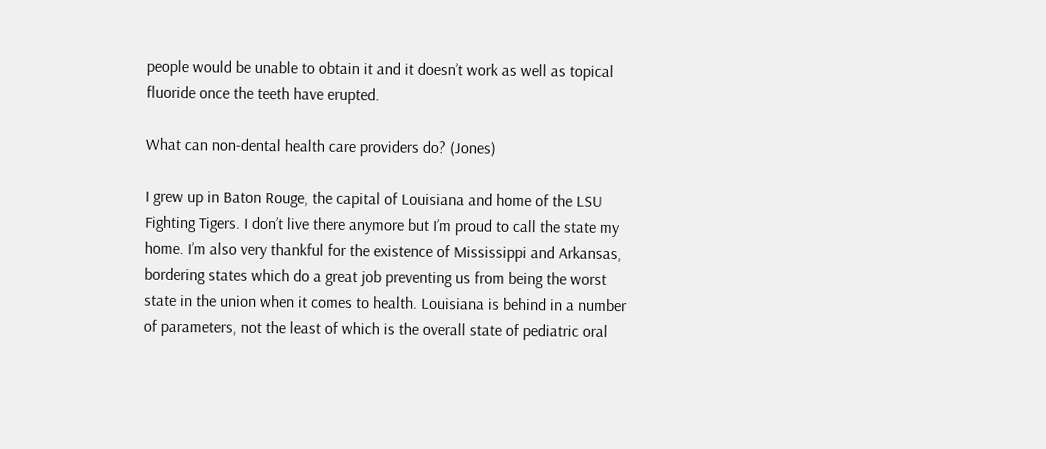people would be unable to obtain it and it doesn’t work as well as topical fluoride once the teeth have erupted.

What can non-dental health care providers do? (Jones)

I grew up in Baton Rouge, the capital of Louisiana and home of the LSU Fighting Tigers. I don’t live there anymore but I’m proud to call the state my home. I’m also very thankful for the existence of Mississippi and Arkansas, bordering states which do a great job preventing us from being the worst state in the union when it comes to health. Louisiana is behind in a number of parameters, not the least of which is the overall state of pediatric oral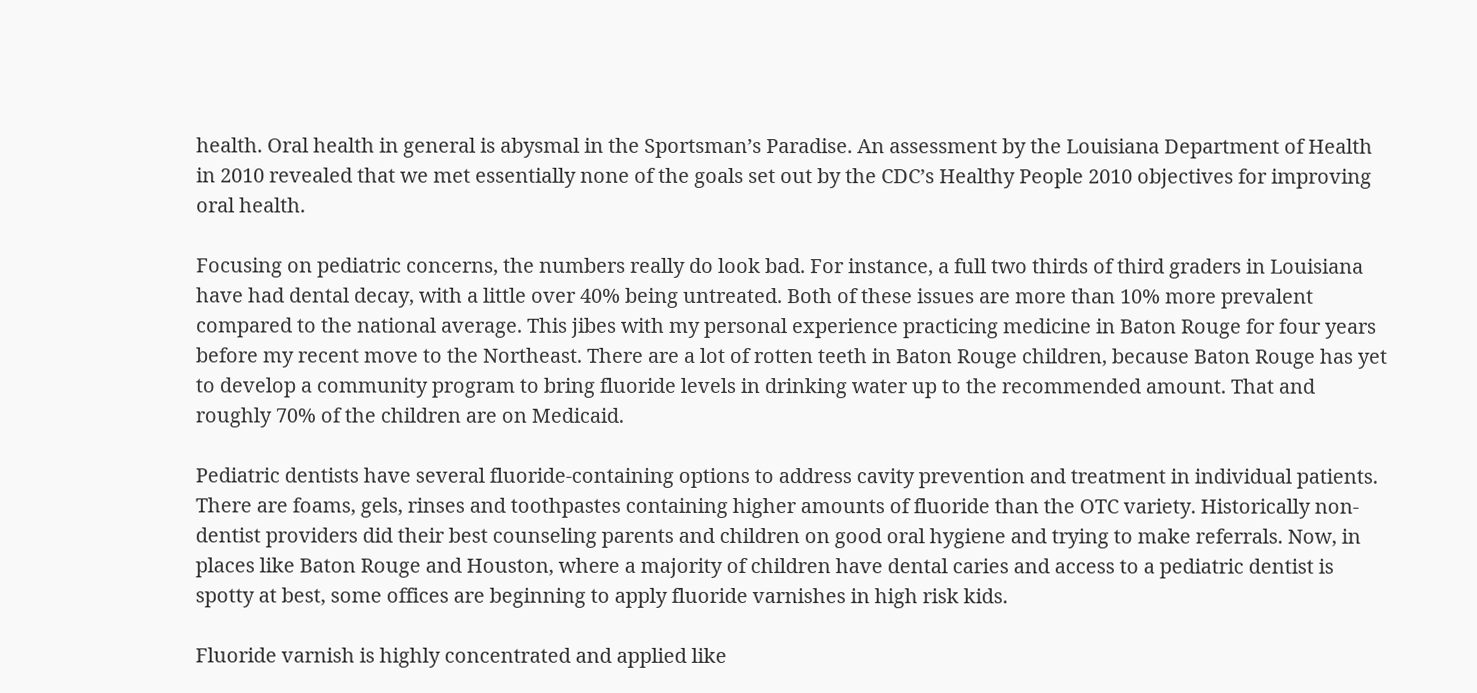health. Oral health in general is abysmal in the Sportsman’s Paradise. An assessment by the Louisiana Department of Health in 2010 revealed that we met essentially none of the goals set out by the CDC’s Healthy People 2010 objectives for improving oral health.

Focusing on pediatric concerns, the numbers really do look bad. For instance, a full two thirds of third graders in Louisiana have had dental decay, with a little over 40% being untreated. Both of these issues are more than 10% more prevalent compared to the national average. This jibes with my personal experience practicing medicine in Baton Rouge for four years before my recent move to the Northeast. There are a lot of rotten teeth in Baton Rouge children, because Baton Rouge has yet to develop a community program to bring fluoride levels in drinking water up to the recommended amount. That and roughly 70% of the children are on Medicaid.

Pediatric dentists have several fluoride-containing options to address cavity prevention and treatment in individual patients. There are foams, gels, rinses and toothpastes containing higher amounts of fluoride than the OTC variety. Historically non-dentist providers did their best counseling parents and children on good oral hygiene and trying to make referrals. Now, in places like Baton Rouge and Houston, where a majority of children have dental caries and access to a pediatric dentist is spotty at best, some offices are beginning to apply fluoride varnishes in high risk kids.

Fluoride varnish is highly concentrated and applied like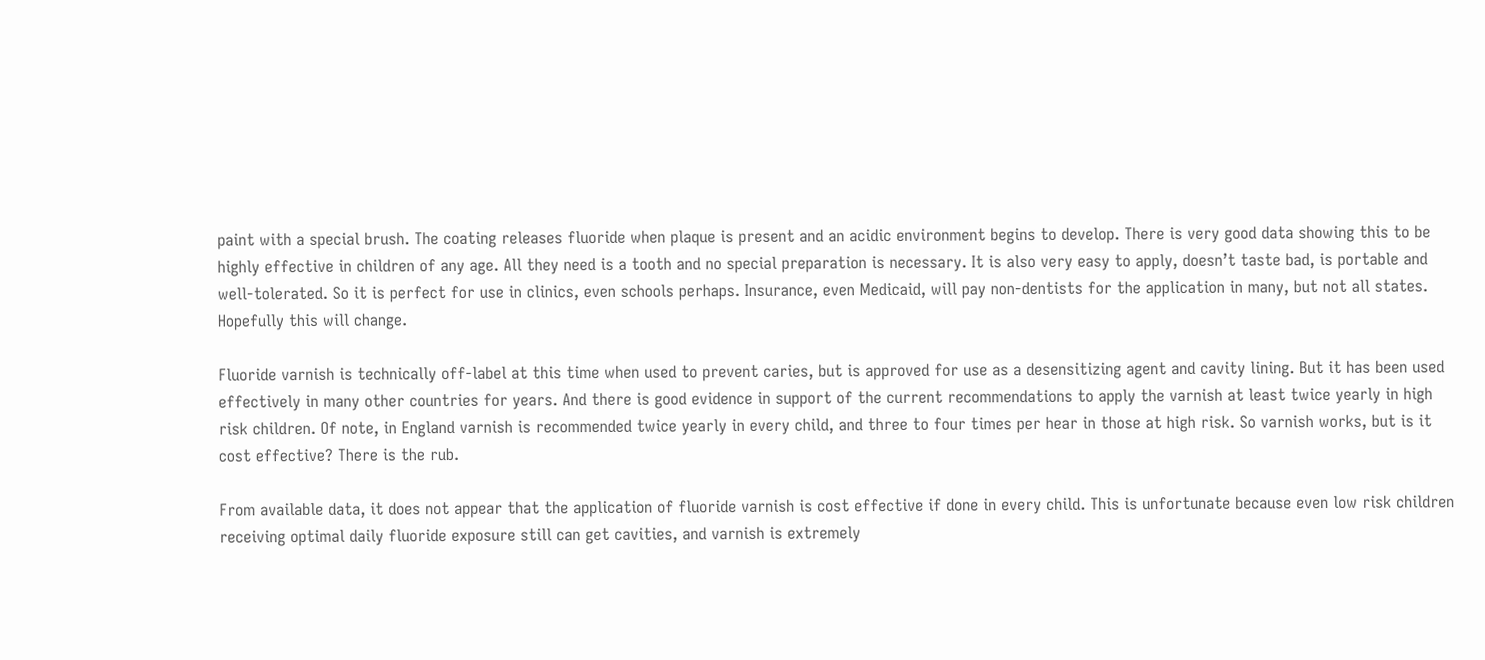paint with a special brush. The coating releases fluoride when plaque is present and an acidic environment begins to develop. There is very good data showing this to be highly effective in children of any age. All they need is a tooth and no special preparation is necessary. It is also very easy to apply, doesn’t taste bad, is portable and well-tolerated. So it is perfect for use in clinics, even schools perhaps. Insurance, even Medicaid, will pay non-dentists for the application in many, but not all states. Hopefully this will change.

Fluoride varnish is technically off-label at this time when used to prevent caries, but is approved for use as a desensitizing agent and cavity lining. But it has been used effectively in many other countries for years. And there is good evidence in support of the current recommendations to apply the varnish at least twice yearly in high risk children. Of note, in England varnish is recommended twice yearly in every child, and three to four times per hear in those at high risk. So varnish works, but is it cost effective? There is the rub.

From available data, it does not appear that the application of fluoride varnish is cost effective if done in every child. This is unfortunate because even low risk children receiving optimal daily fluoride exposure still can get cavities, and varnish is extremely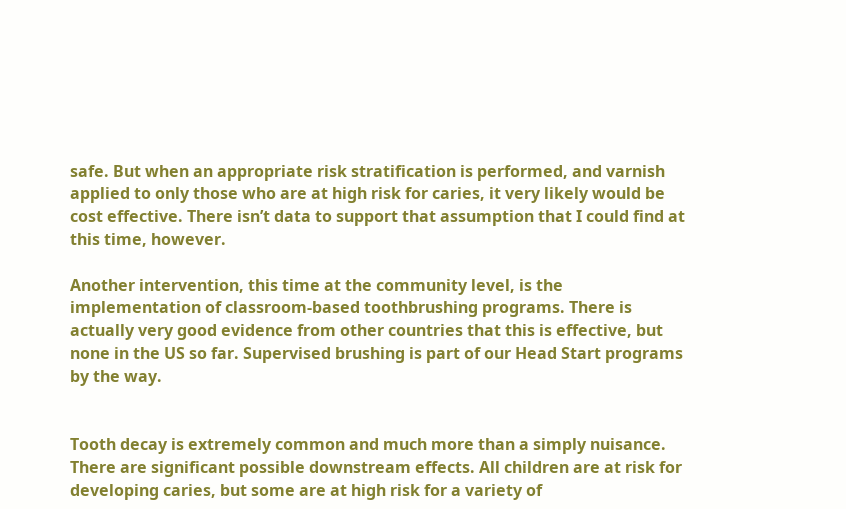safe. But when an appropriate risk stratification is performed, and varnish applied to only those who are at high risk for caries, it very likely would be cost effective. There isn’t data to support that assumption that I could find at this time, however.

Another intervention, this time at the community level, is the implementation of classroom-based toothbrushing programs. There is actually very good evidence from other countries that this is effective, but none in the US so far. Supervised brushing is part of our Head Start programs by the way.


Tooth decay is extremely common and much more than a simply nuisance. There are significant possible downstream effects. All children are at risk for developing caries, but some are at high risk for a variety of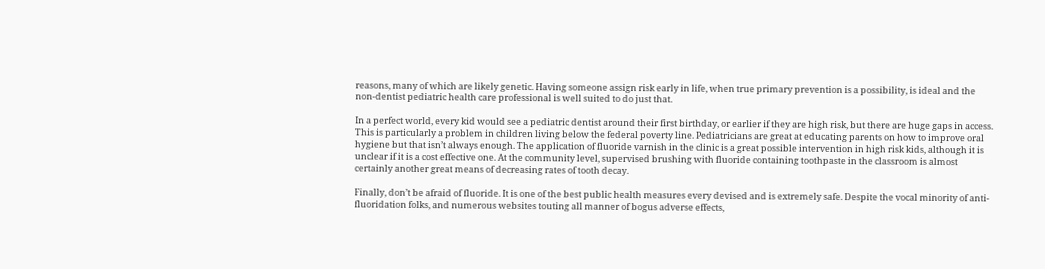reasons, many of which are likely genetic. Having someone assign risk early in life, when true primary prevention is a possibility, is ideal and the non-dentist pediatric health care professional is well suited to do just that.

In a perfect world, every kid would see a pediatric dentist around their first birthday, or earlier if they are high risk, but there are huge gaps in access. This is particularly a problem in children living below the federal poverty line. Pediatricians are great at educating parents on how to improve oral hygiene but that isn’t always enough. The application of fluoride varnish in the clinic is a great possible intervention in high risk kids, although it is unclear if it is a cost effective one. At the community level, supervised brushing with fluoride containing toothpaste in the classroom is almost certainly another great means of decreasing rates of tooth decay.

Finally, don’t be afraid of fluoride. It is one of the best public health measures every devised and is extremely safe. Despite the vocal minority of anti-fluoridation folks, and numerous websites touting all manner of bogus adverse effects,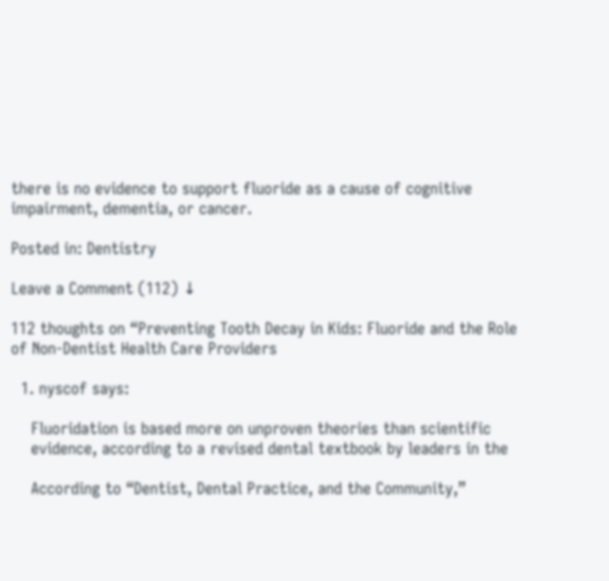there is no evidence to support fluoride as a cause of cognitive impairment, dementia, or cancer.

Posted in: Dentistry

Leave a Comment (112) ↓

112 thoughts on “Preventing Tooth Decay in Kids: Fluoride and the Role of Non-Dentist Health Care Providers

  1. nyscof says:

    Fluoridation is based more on unproven theories than scientific
    evidence, according to a revised dental textbook by leaders in the

    According to “Dentist, Dental Practice, and the Community,”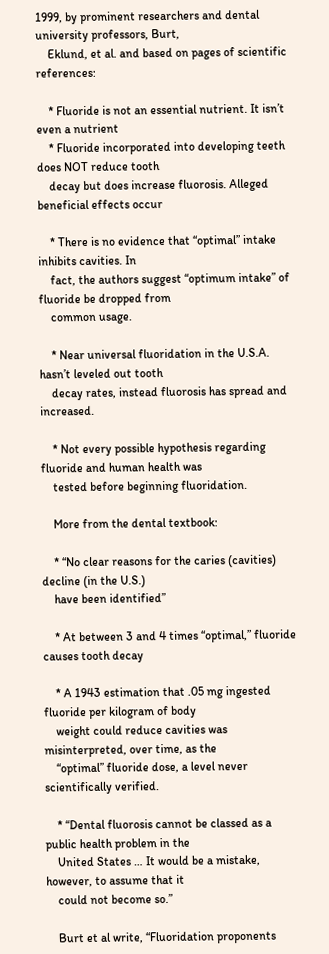1999, by prominent researchers and dental university professors, Burt,
    Eklund, et al. and based on pages of scientific references:

    * Fluoride is not an essential nutrient. It isn’t even a nutrient
    * Fluoride incorporated into developing teeth does NOT reduce tooth
    decay but does increase fluorosis. Alleged beneficial effects occur

    * There is no evidence that “optimal” intake inhibits cavities. In
    fact, the authors suggest “optimum intake” of fluoride be dropped from
    common usage.

    * Near universal fluoridation in the U.S.A. hasn’t leveled out tooth
    decay rates, instead fluorosis has spread and increased.

    * Not every possible hypothesis regarding fluoride and human health was
    tested before beginning fluoridation.

    More from the dental textbook:

    * “No clear reasons for the caries (cavities) decline (in the U.S.)
    have been identified”

    * At between 3 and 4 times “optimal,” fluoride causes tooth decay

    * A 1943 estimation that .05 mg ingested fluoride per kilogram of body
    weight could reduce cavities was misinterpreted, over time, as the
    “optimal” fluoride dose, a level never scientifically verified.

    * “Dental fluorosis cannot be classed as a public health problem in the
    United States … It would be a mistake, however, to assume that it
    could not become so.”

    Burt et al write, “Fluoridation proponents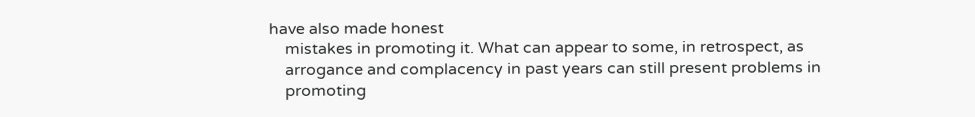have also made honest
    mistakes in promoting it. What can appear to some, in retrospect, as
    arrogance and complacency in past years can still present problems in
    promoting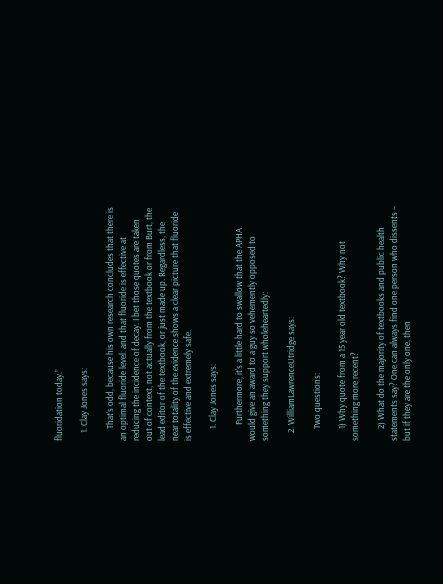fluoridation today.”

    1. Clay Jones says:

      That’s odd, because his own research concludes that there is an optimal fluoride level: and that fluoride is effective at reducing the incidence of decay. I bet those quotes are taken out of context, not actually from the textbook or from Burt, the lead editor of the textbook, or just made up. Regardless, the near totality of the evidence shows a clear picture that fluoride is effective and extremely safe.

      1. Clay Jones says:

        Furthermore, it’s a little hard to swallow that the APHA would give an award to a guy so vehemently opposed to something they support wholeheartedly:

    2. WilliamLawrenceUtridge says:

      Two questions:

      1) Why quote from a 15 year old textbook? Why not something more recent?

      2) What do the majority of textbooks and public health statements say? One can always find one person who dissents – but if they are the only one, then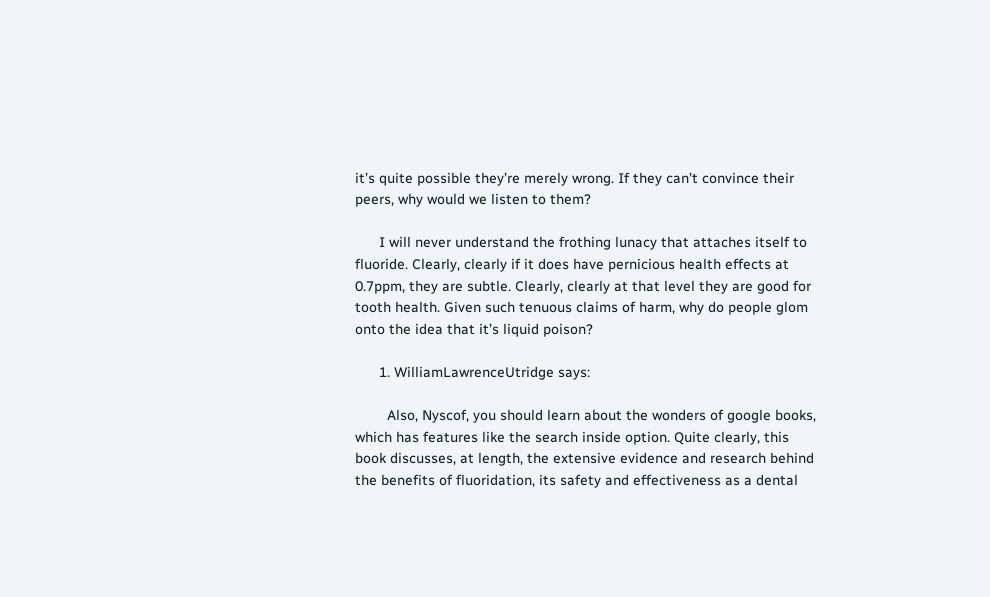it’s quite possible they’re merely wrong. If they can’t convince their peers, why would we listen to them?

      I will never understand the frothing lunacy that attaches itself to fluoride. Clearly, clearly if it does have pernicious health effects at 0.7ppm, they are subtle. Clearly, clearly at that level they are good for tooth health. Given such tenuous claims of harm, why do people glom onto the idea that it’s liquid poison?

      1. WilliamLawrenceUtridge says:

        Also, Nyscof, you should learn about the wonders of google books, which has features like the search inside option. Quite clearly, this book discusses, at length, the extensive evidence and research behind the benefits of fluoridation, its safety and effectiveness as a dental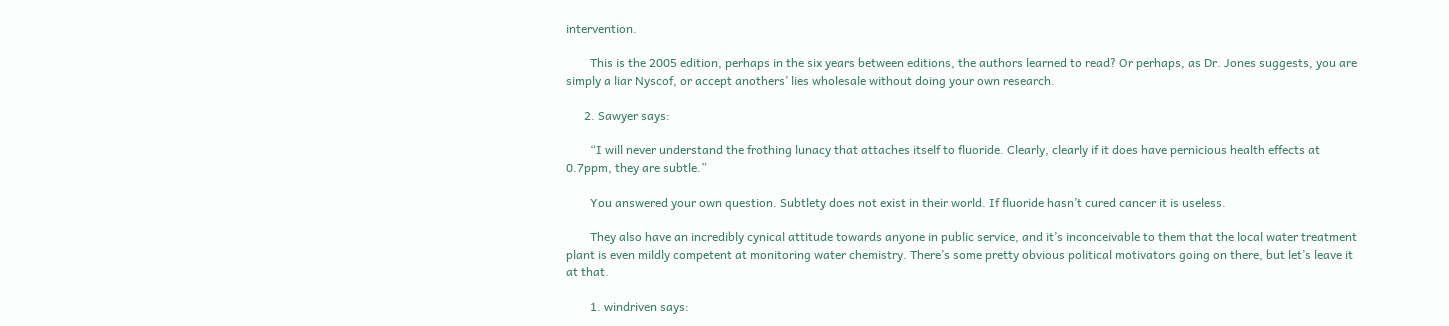intervention.

        This is the 2005 edition, perhaps in the six years between editions, the authors learned to read? Or perhaps, as Dr. Jones suggests, you are simply a liar Nyscof, or accept anothers’ lies wholesale without doing your own research.

      2. Sawyer says:

        “I will never understand the frothing lunacy that attaches itself to fluoride. Clearly, clearly if it does have pernicious health effects at 0.7ppm, they are subtle.”

        You answered your own question. Subtlety does not exist in their world. If fluoride hasn’t cured cancer it is useless.

        They also have an incredibly cynical attitude towards anyone in public service, and it’s inconceivable to them that the local water treatment plant is even mildly competent at monitoring water chemistry. There’s some pretty obvious political motivators going on there, but let’s leave it at that.

        1. windriven says: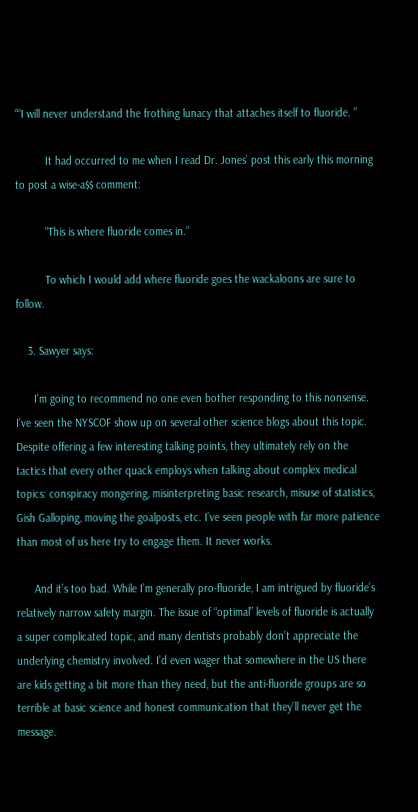““I will never understand the frothing lunacy that attaches itself to fluoride. ”

          It had occurred to me when I read Dr. Jones’ post this early this morning to post a wise-a$$ comment:

          “This is where fluoride comes in.”

          To which I would add where fluoride goes the wackaloons are sure to follow.

    3. Sawyer says:

      I’m going to recommend no one even bother responding to this nonsense. I’ve seen the NYSCOF show up on several other science blogs about this topic. Despite offering a few interesting talking points, they ultimately rely on the tactics that every other quack employs when talking about complex medical topics: conspiracy mongering, misinterpreting basic research, misuse of statistics, Gish Galloping, moving the goalposts, etc. I’ve seen people with far more patience than most of us here try to engage them. It never works.

      And it’s too bad. While I’m generally pro-fluoride, I am intrigued by fluoride’s relatively narrow safety margin. The issue of “optimal” levels of fluoride is actually a super complicated topic, and many dentists probably don’t appreciate the underlying chemistry involved. I’d even wager that somewhere in the US there are kids getting a bit more than they need, but the anti-fluoride groups are so terrible at basic science and honest communication that they’ll never get the message.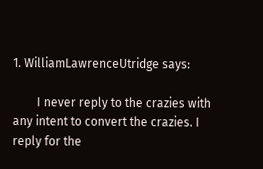1. WilliamLawrenceUtridge says:

        I never reply to the crazies with any intent to convert the crazies. I reply for the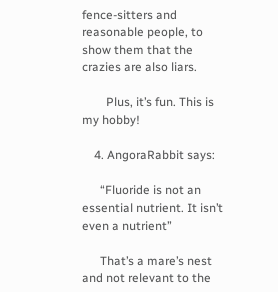fence-sitters and reasonable people, to show them that the crazies are also liars.

        Plus, it’s fun. This is my hobby!

    4. AngoraRabbit says:

      “Fluoride is not an essential nutrient. It isn’t even a nutrient”

      That’s a mare’s nest and not relevant to the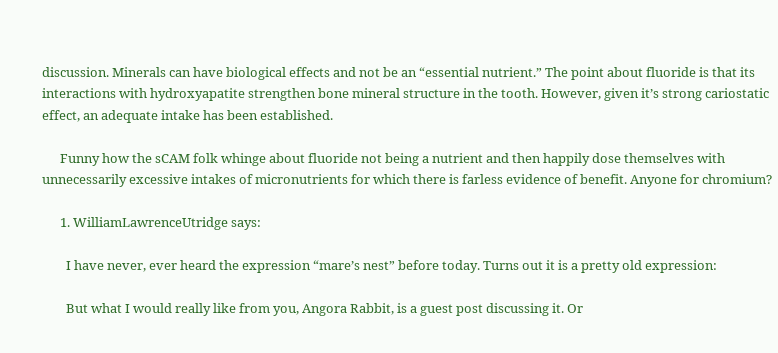discussion. Minerals can have biological effects and not be an “essential nutrient.” The point about fluoride is that its interactions with hydroxyapatite strengthen bone mineral structure in the tooth. However, given it’s strong cariostatic effect, an adequate intake has been established.

      Funny how the sCAM folk whinge about fluoride not being a nutrient and then happily dose themselves with unnecessarily excessive intakes of micronutrients for which there is farless evidence of benefit. Anyone for chromium?

      1. WilliamLawrenceUtridge says:

        I have never, ever heard the expression “mare’s nest” before today. Turns out it is a pretty old expression:

        But what I would really like from you, Angora Rabbit, is a guest post discussing it. Or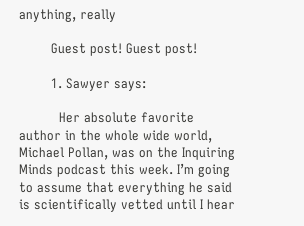anything, really

        Guest post! Guest post!

        1. Sawyer says:

          Her absolute favorite author in the whole wide world, Michael Pollan, was on the Inquiring Minds podcast this week. I’m going to assume that everything he said is scientifically vetted until I hear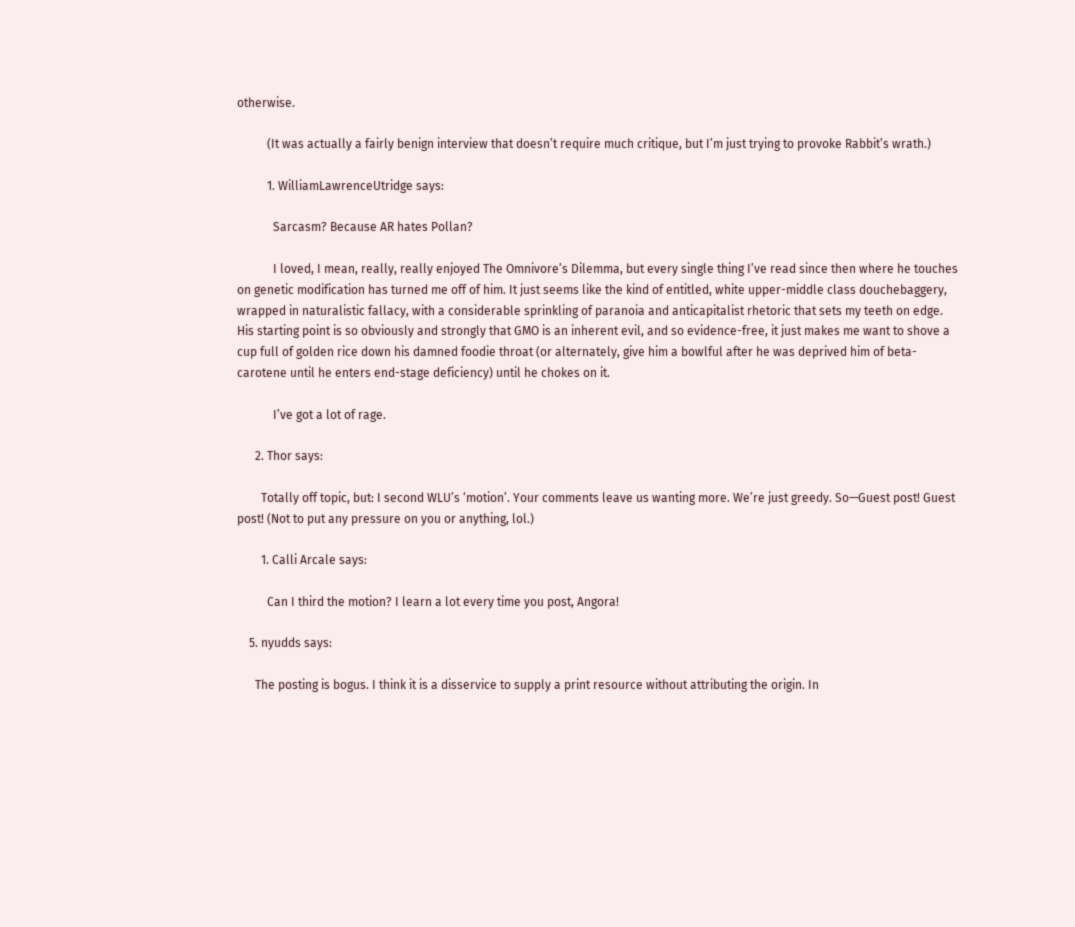otherwise.

          (It was actually a fairly benign interview that doesn’t require much critique, but I’m just trying to provoke Rabbit’s wrath.)

          1. WilliamLawrenceUtridge says:

            Sarcasm? Because AR hates Pollan?

            I loved, I mean, really, really enjoyed The Omnivore’s Dilemma, but every single thing I’ve read since then where he touches on genetic modification has turned me off of him. It just seems like the kind of entitled, white upper-middle class douchebaggery, wrapped in naturalistic fallacy, with a considerable sprinkling of paranoia and anticapitalist rhetoric that sets my teeth on edge. His starting point is so obviously and strongly that GMO is an inherent evil, and so evidence-free, it just makes me want to shove a cup full of golden rice down his damned foodie throat (or alternately, give him a bowlful after he was deprived him of beta-carotene until he enters end-stage deficiency) until he chokes on it.

            I’ve got a lot of rage.

      2. Thor says:

        Totally off topic, but: I second WLU’s ‘motion’. Your comments leave us wanting more. We’re just greedy. So—Guest post! Guest post! (Not to put any pressure on you or anything, lol.)

        1. Calli Arcale says:

          Can I third the motion? I learn a lot every time you post, Angora!

    5. nyudds says:

      The posting is bogus. I think it is a disservice to supply a print resource without attributing the origin. In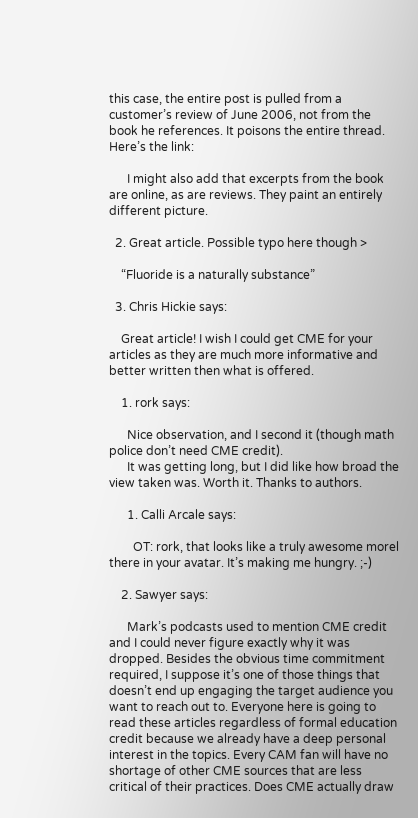this case, the entire post is pulled from a customer’s review of June 2006, not from the book he references. It poisons the entire thread. Here’s the link:

      I might also add that excerpts from the book are online, as are reviews. They paint an entirely different picture.

  2. Great article. Possible typo here though >

    “Fluoride is a naturally substance”

  3. Chris Hickie says:

    Great article! I wish I could get CME for your articles as they are much more informative and better written then what is offered.

    1. rork says:

      Nice observation, and I second it (though math police don’t need CME credit).
      It was getting long, but I did like how broad the view taken was. Worth it. Thanks to authors.

      1. Calli Arcale says:

        OT: rork, that looks like a truly awesome morel there in your avatar. It’s making me hungry. ;-)

    2. Sawyer says:

      Mark’s podcasts used to mention CME credit and I could never figure exactly why it was dropped. Besides the obvious time commitment required, I suppose it’s one of those things that doesn’t end up engaging the target audience you want to reach out to. Everyone here is going to read these articles regardless of formal education credit because we already have a deep personal interest in the topics. Every CAM fan will have no shortage of other CME sources that are less critical of their practices. Does CME actually draw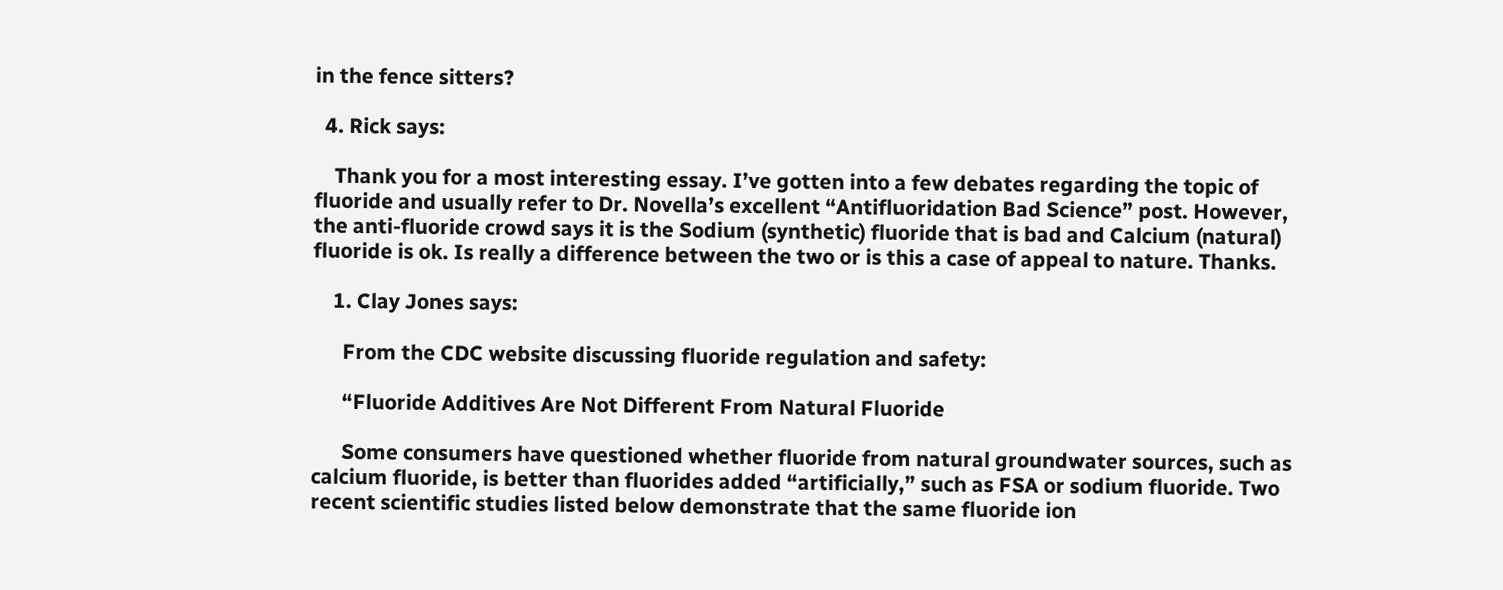in the fence sitters?

  4. Rick says:

    Thank you for a most interesting essay. I’ve gotten into a few debates regarding the topic of fluoride and usually refer to Dr. Novella’s excellent “Antifluoridation Bad Science” post. However, the anti-fluoride crowd says it is the Sodium (synthetic) fluoride that is bad and Calcium (natural) fluoride is ok. Is really a difference between the two or is this a case of appeal to nature. Thanks.

    1. Clay Jones says:

      From the CDC website discussing fluoride regulation and safety:

      “Fluoride Additives Are Not Different From Natural Fluoride

      Some consumers have questioned whether fluoride from natural groundwater sources, such as calcium fluoride, is better than fluorides added “artificially,” such as FSA or sodium fluoride. Two recent scientific studies listed below demonstrate that the same fluoride ion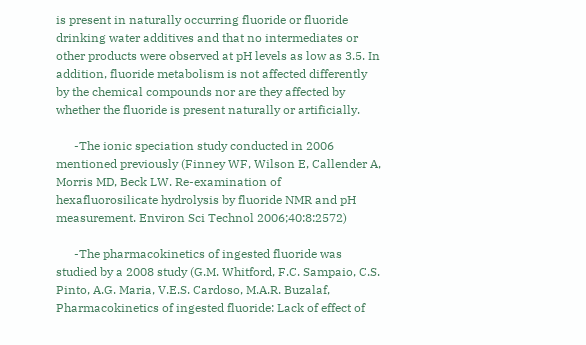is present in naturally occurring fluoride or fluoride drinking water additives and that no intermediates or other products were observed at pH levels as low as 3.5. In addition, fluoride metabolism is not affected differently by the chemical compounds nor are they affected by whether the fluoride is present naturally or artificially.

      -The ionic speciation study conducted in 2006 mentioned previously (Finney WF, Wilson E, Callender A, Morris MD, Beck LW. Re-examination of hexafluorosilicate hydrolysis by fluoride NMR and pH measurement. Environ Sci Technol 2006;40:8:2572)

      -The pharmacokinetics of ingested fluoride was studied by a 2008 study (G.M. Whitford, F.C. Sampaio, C.S. Pinto, A.G. Maria, V.E.S. Cardoso, M.A.R. Buzalaf, Pharmacokinetics of ingested fluoride: Lack of effect of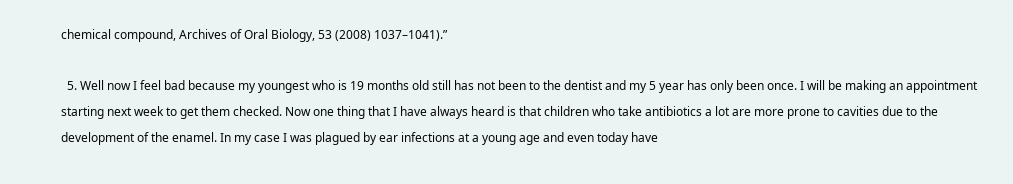chemical compound, Archives of Oral Biology, 53 (2008) 1037–1041).”

  5. Well now I feel bad because my youngest who is 19 months old still has not been to the dentist and my 5 year has only been once. I will be making an appointment starting next week to get them checked. Now one thing that I have always heard is that children who take antibiotics a lot are more prone to cavities due to the development of the enamel. In my case I was plagued by ear infections at a young age and even today have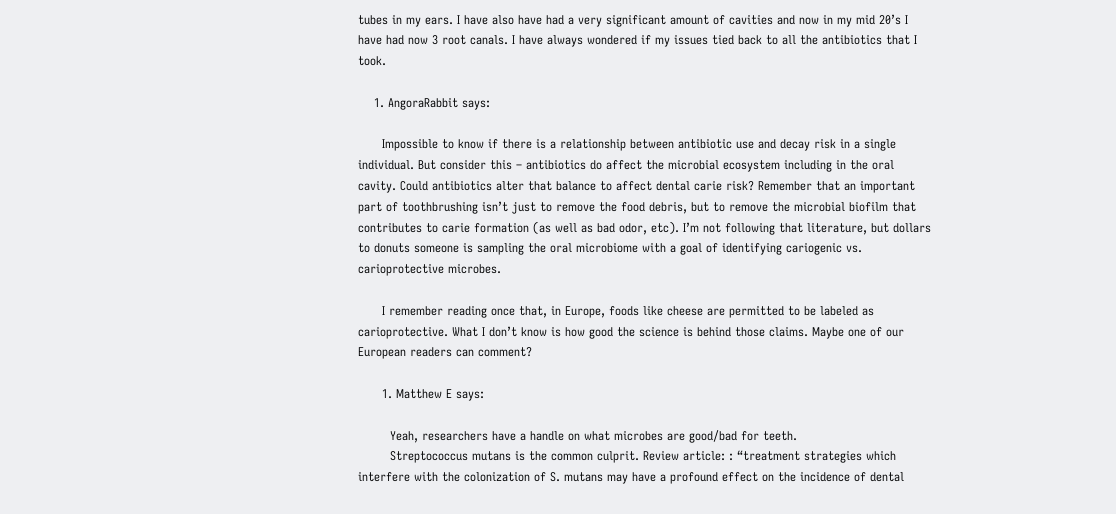tubes in my ears. I have also have had a very significant amount of cavities and now in my mid 20’s I have had now 3 root canals. I have always wondered if my issues tied back to all the antibiotics that I took.

    1. AngoraRabbit says:

      Impossible to know if there is a relationship between antibiotic use and decay risk in a single individual. But consider this – antibiotics do affect the microbial ecosystem including in the oral cavity. Could antibiotics alter that balance to affect dental carie risk? Remember that an important part of toothbrushing isn’t just to remove the food debris, but to remove the microbial biofilm that contributes to carie formation (as well as bad odor, etc). I’m not following that literature, but dollars to donuts someone is sampling the oral microbiome with a goal of identifying cariogenic vs. carioprotective microbes.

      I remember reading once that, in Europe, foods like cheese are permitted to be labeled as carioprotective. What I don’t know is how good the science is behind those claims. Maybe one of our European readers can comment?

      1. Matthew E says:

        Yeah, researchers have a handle on what microbes are good/bad for teeth.
        Streptococcus mutans is the common culprit. Review article: : “treatment strategies which interfere with the colonization of S. mutans may have a profound effect on the incidence of dental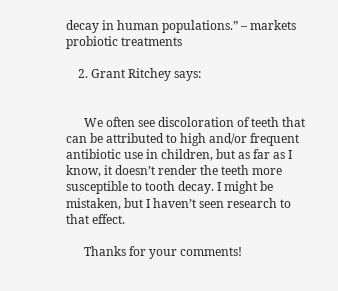decay in human populations.” – markets probiotic treatments

    2. Grant Ritchey says:


      We often see discoloration of teeth that can be attributed to high and/or frequent antibiotic use in children, but as far as I know, it doesn’t render the teeth more susceptible to tooth decay. I might be mistaken, but I haven’t seen research to that effect.

      Thanks for your comments!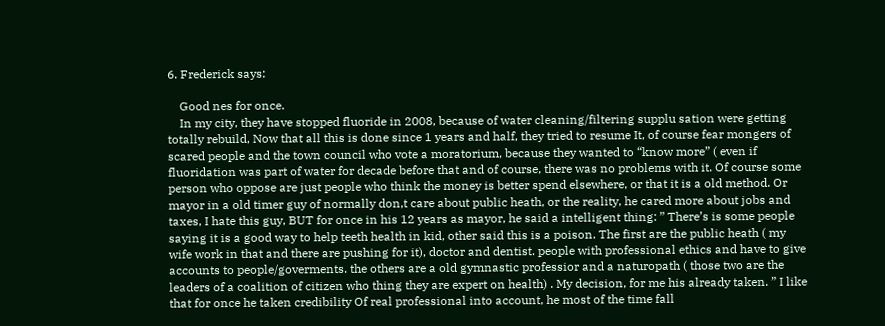6. Frederick says:

    Good nes for once.
    In my city, they have stopped fluoride in 2008, because of water cleaning/filtering supplu sation were getting totally rebuild, Now that all this is done since 1 years and half, they tried to resume It, of course fear mongers of scared people and the town council who vote a moratorium, because they wanted to “know more” ( even if fluoridation was part of water for decade before that and of course, there was no problems with it. Of course some person who oppose are just people who think the money is better spend elsewhere, or that it is a old method. Or mayor in a old timer guy of normally don,t care about public heath, or the reality, he cared more about jobs and taxes, I hate this guy, BUT for once in his 12 years as mayor, he said a intelligent thing: ” There’s is some people saying it is a good way to help teeth health in kid, other said this is a poison. The first are the public heath ( my wife work in that and there are pushing for it), doctor and dentist. people with professional ethics and have to give accounts to people/goverments. the others are a old gymnastic professior and a naturopath ( those two are the leaders of a coalition of citizen who thing they are expert on health) . My decision, for me his already taken. ” I like that for once he taken credibility Of real professional into account, he most of the time fall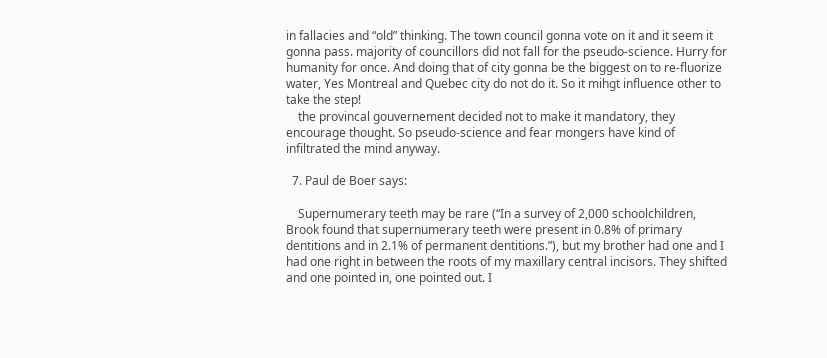in fallacies and “old” thinking. The town council gonna vote on it and it seem it gonna pass. majority of councillors did not fall for the pseudo-science. Hurry for humanity for once. And doing that of city gonna be the biggest on to re-fluorize water, Yes Montreal and Quebec city do not do it. So it mihgt influence other to take the step!
    the provincal gouvernement decided not to make it mandatory, they encourage thought. So pseudo-science and fear mongers have kind of infiltrated the mind anyway.

  7. Paul de Boer says:

    Supernumerary teeth may be rare (“In a survey of 2,000 schoolchildren, Brook found that supernumerary teeth were present in 0.8% of primary dentitions and in 2.1% of permanent dentitions.”), but my brother had one and I had one right in between the roots of my maxillary central incisors. They shifted and one pointed in, one pointed out. I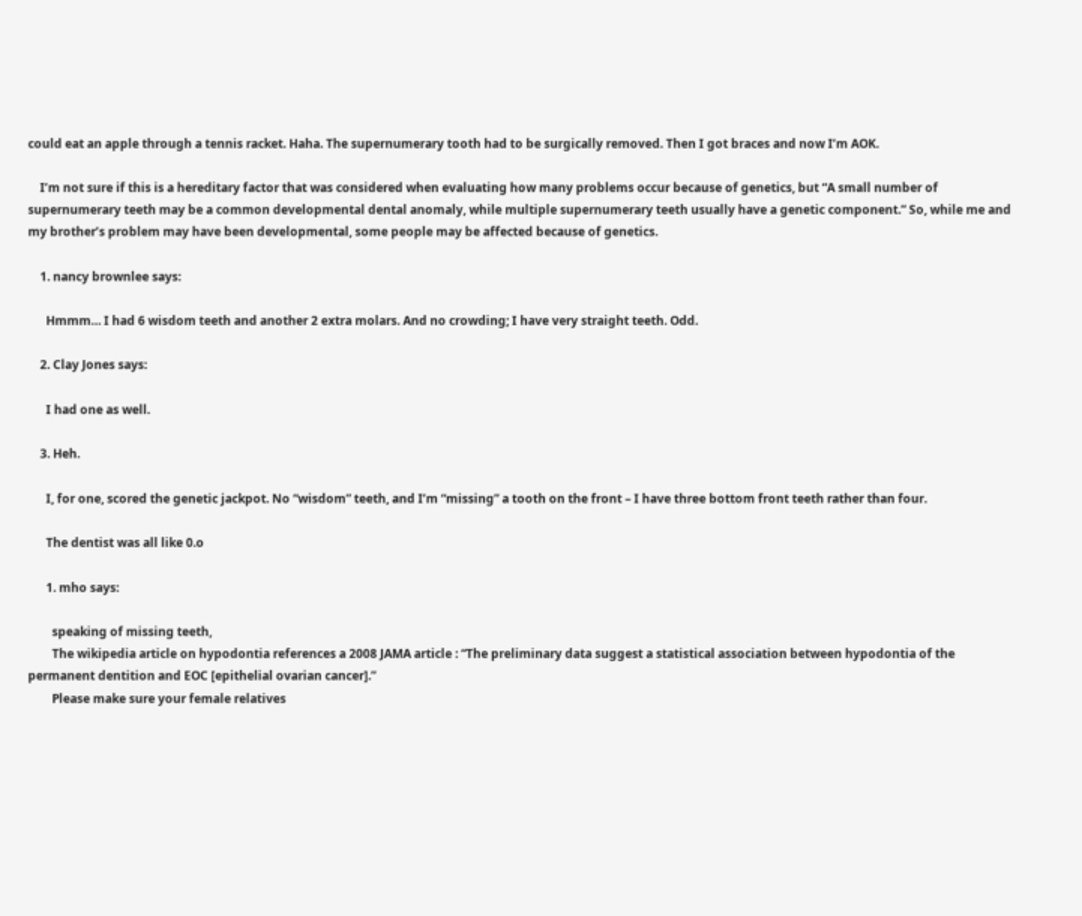could eat an apple through a tennis racket. Haha. The supernumerary tooth had to be surgically removed. Then I got braces and now I’m AOK.

    I’m not sure if this is a hereditary factor that was considered when evaluating how many problems occur because of genetics, but “A small number of supernumerary teeth may be a common developmental dental anomaly, while multiple supernumerary teeth usually have a genetic component.” So, while me and my brother’s problem may have been developmental, some people may be affected because of genetics.

    1. nancy brownlee says:

      Hmmm… I had 6 wisdom teeth and another 2 extra molars. And no crowding; I have very straight teeth. Odd.

    2. Clay Jones says:

      I had one as well.

    3. Heh.

      I, for one, scored the genetic jackpot. No “wisdom” teeth, and I’m “missing” a tooth on the front – I have three bottom front teeth rather than four.

      The dentist was all like 0.o

      1. mho says:

        speaking of missing teeth,
        The wikipedia article on hypodontia references a 2008 JAMA article : “The preliminary data suggest a statistical association between hypodontia of the permanent dentition and EOC [epithelial ovarian cancer].”
        Please make sure your female relatives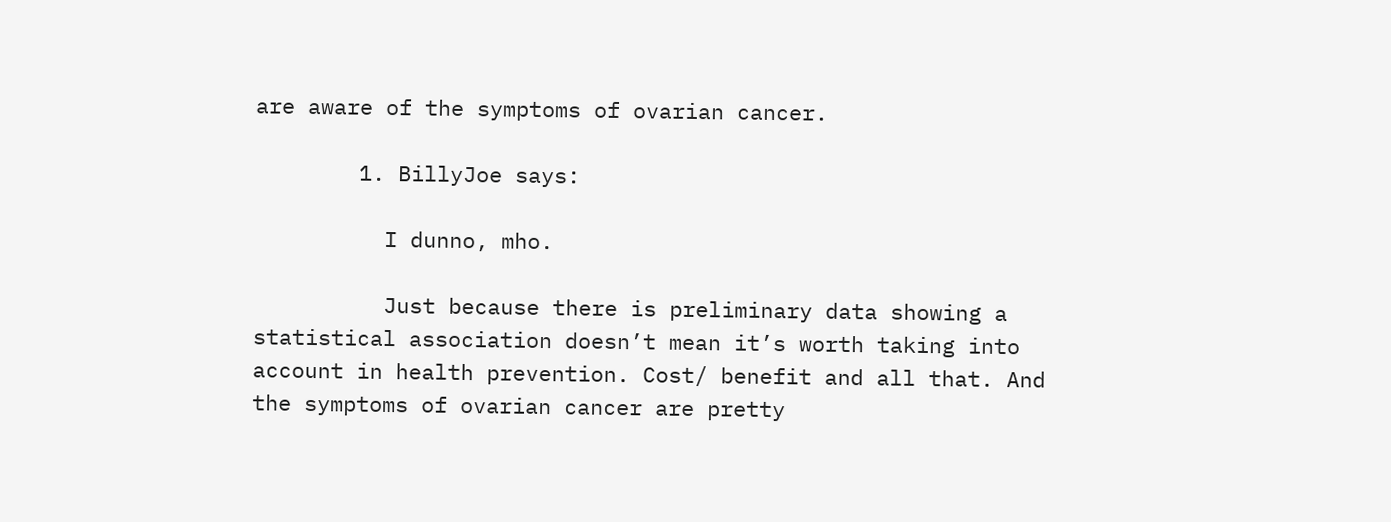are aware of the symptoms of ovarian cancer.

        1. BillyJoe says:

          I dunno, mho.

          Just because there is preliminary data showing a statistical association doesn’t mean it’s worth taking into account in health prevention. Cost/ benefit and all that. And the symptoms of ovarian cancer are pretty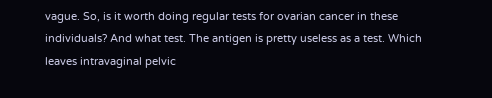vague. So, is it worth doing regular tests for ovarian cancer in these individuals? And what test. The antigen is pretty useless as a test. Which leaves intravaginal pelvic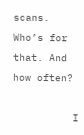scans. Who’s for that. And how often?

          I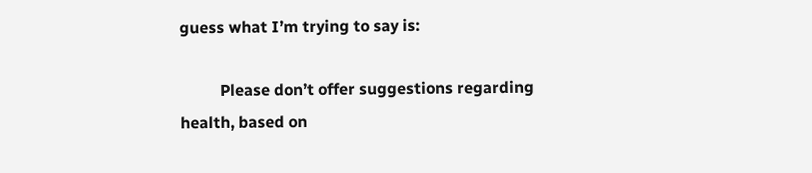guess what I’m trying to say is:

          Please don’t offer suggestions regarding health, based on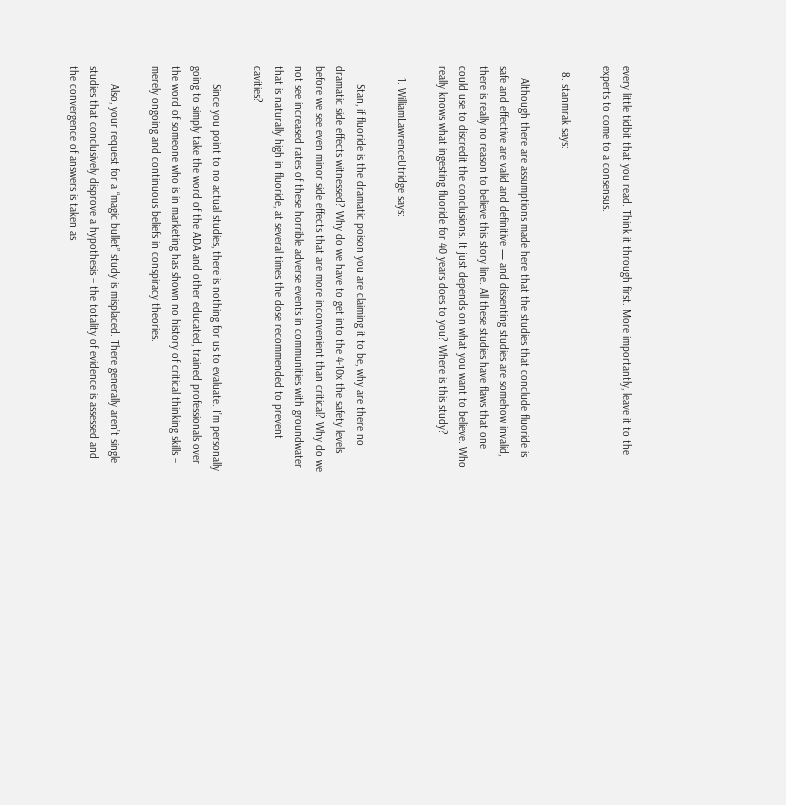every little tidbit that you read. Think it through first. More importantly, leave it to the experts to come to a consensus.

  8. stanmrak says:

    Although there are assumptions made here that the studies that conclude fluoride is safe and effective are valid and definitive — and dissenting studies are somehow invalid, there is really no reason to believe this story line. All these studies have flaws that one could use to discredit the conclusions. It just depends on what you want to believe. Who really knows what ingesting fluoride for 40 years does to you? Where is this study?

    1. WilliamLawrenceUtridge says:

      Stan, if fluoride is the dramatic poison you are claiming it to be, why are there no dramatic side effects witnessed? Why do we have to get into the 4-10x the safety levels before we see even minor side effects that are more inconvenient than critical? Why do we not see increased rates of these horrible adverse events in communities with groundwater that is naturally high in fluoride, at several times the dose recommended to prevent cavities?

      Since you point to no actual studies, there is nothing for us to evaluate. I’m personally going to simply take the word of the ADA and other educated, trained professionals over the word of someone who is in marketing has shown no history of critical thinking skills – merely ongoing and continuous beliefs in conspiracy theories.

      Also, your request for a “magic bullet” study is misplaced. There generally aren’t single studies that conclusively disprove a hypothesis – the totality of evidence is assessed and the convergence of answers is taken as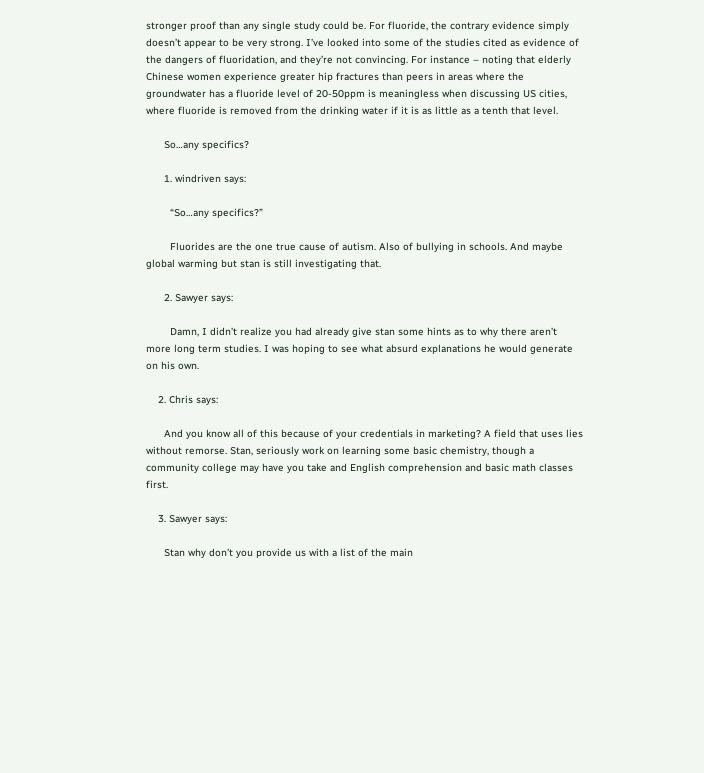stronger proof than any single study could be. For fluoride, the contrary evidence simply doesn’t appear to be very strong. I’ve looked into some of the studies cited as evidence of the dangers of fluoridation, and they’re not convincing. For instance – noting that elderly Chinese women experience greater hip fractures than peers in areas where the groundwater has a fluoride level of 20-50ppm is meaningless when discussing US cities, where fluoride is removed from the drinking water if it is as little as a tenth that level.

      So…any specifics?

      1. windriven says:

        “So…any specifics?”

        Fluorides are the one true cause of autism. Also of bullying in schools. And maybe global warming but stan is still investigating that.

      2. Sawyer says:

        Damn, I didn’t realize you had already give stan some hints as to why there aren’t more long term studies. I was hoping to see what absurd explanations he would generate on his own.

    2. Chris says:

      And you know all of this because of your credentials in marketing? A field that uses lies without remorse. Stan, seriously work on learning some basic chemistry, though a community college may have you take and English comprehension and basic math classes first.

    3. Sawyer says:

      Stan why don’t you provide us with a list of the main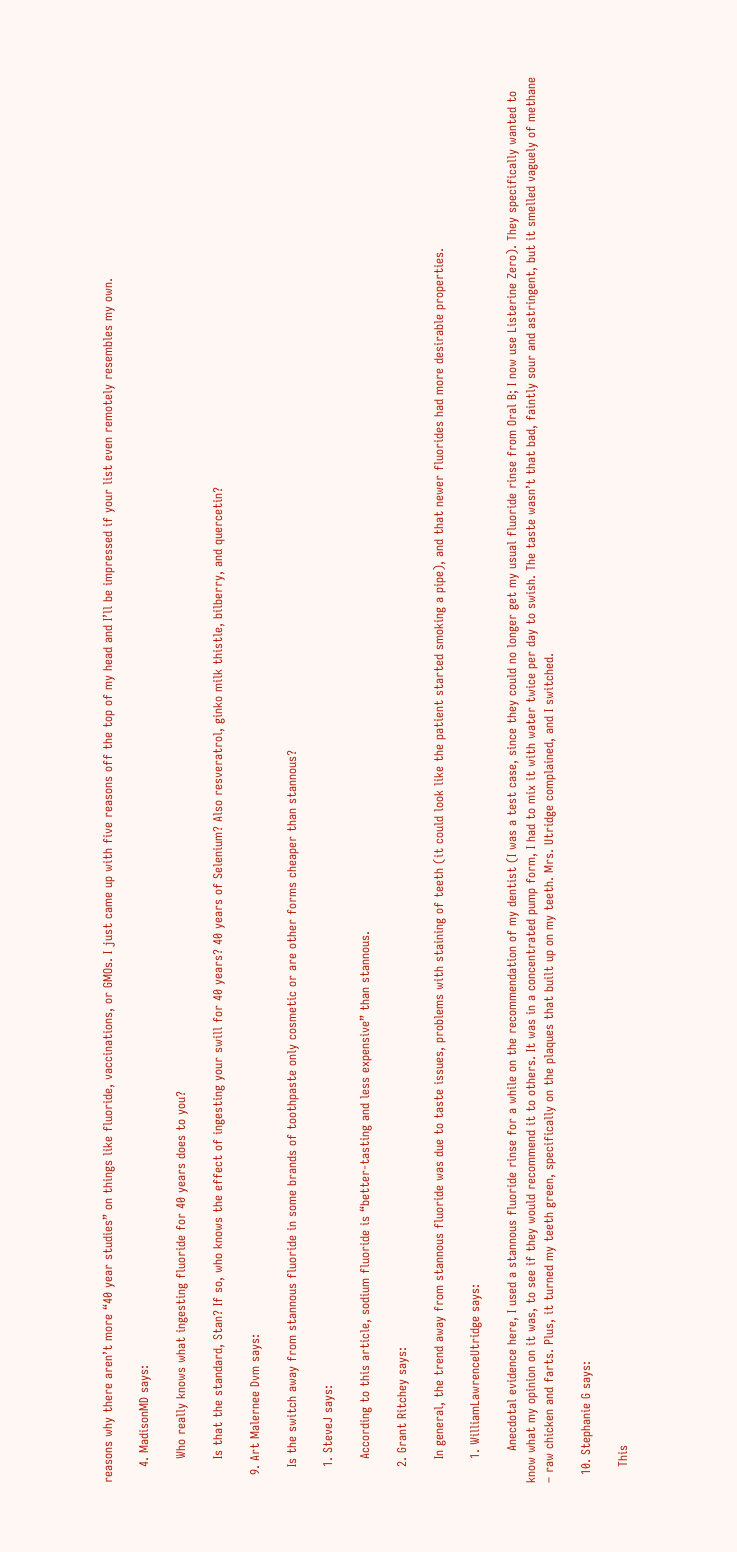reasons why there aren’t more “40 year studies” on things like fluoride, vaccinations, or GMOs. I just came up with five reasons off the top of my head and I’ll be impressed if your list even remotely resembles my own.

    4. MadisonMD says:

      Who really knows what ingesting fluoride for 40 years does to you?

      Is that the standard, Stan? If so, who knows the effect of ingesting your swill for 40 years? 40 years of Selenium? Also resveratrol, ginko milk thistle, bilberry, and quercetin?

  9. Art Malernee Dvm says:

    Is the switch away from stannous fluoride in some brands of toothpaste only cosmetic or are other forms cheaper than stannous?

    1. SteveJ says:

      According to this article, sodium fluoride is “better-tasting and less expensive” than stannous.

    2. Grant Ritchey says:

      In general, the trend away from stannous fluoride was due to taste issues, problems with staining of teeth (it could look like the patient started smoking a pipe), and that newer fluorides had more desirable properties.

      1. WilliamLawrenceUtridge says:

        Anecdotal evidence here, I used a stannous fluoride rinse for a while on the recommendation of my dentist (I was a test case, since they could no longer get my usual fluoride rinse from Oral B; I now use Listerine Zero). They specifically wanted to know what my opinion on it was, to see if they would recommend it to others. It was in a concentrated pump form, I had to mix it with water twice per day to swish. The taste wasn’t that bad, faintly sour and astringent, but it smelled vaguely of methane – raw chicken and farts. Plus, it turned my teeth green, specifically on the plaques that built up on my teeth. Mrs. Utridge complained, and I switched.

  10. Stephanie G says:

    This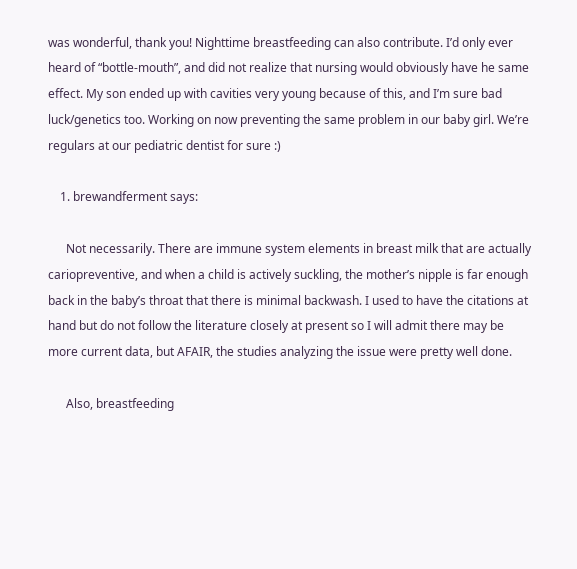was wonderful, thank you! Nighttime breastfeeding can also contribute. I’d only ever heard of “bottle-mouth”, and did not realize that nursing would obviously have he same effect. My son ended up with cavities very young because of this, and I’m sure bad luck/genetics too. Working on now preventing the same problem in our baby girl. We’re regulars at our pediatric dentist for sure :)

    1. brewandferment says:

      Not necessarily. There are immune system elements in breast milk that are actually cariopreventive, and when a child is actively suckling, the mother’s nipple is far enough back in the baby’s throat that there is minimal backwash. I used to have the citations at hand but do not follow the literature closely at present so I will admit there may be more current data, but AFAIR, the studies analyzing the issue were pretty well done.

      Also, breastfeeding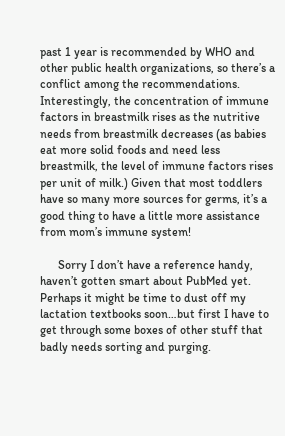past 1 year is recommended by WHO and other public health organizations, so there’s a conflict among the recommendations. Interestingly, the concentration of immune factors in breastmilk rises as the nutritive needs from breastmilk decreases (as babies eat more solid foods and need less breastmilk, the level of immune factors rises per unit of milk.) Given that most toddlers have so many more sources for germs, it’s a good thing to have a little more assistance from mom’s immune system!

      Sorry I don’t have a reference handy, haven’t gotten smart about PubMed yet. Perhaps it might be time to dust off my lactation textbooks soon…but first I have to get through some boxes of other stuff that badly needs sorting and purging.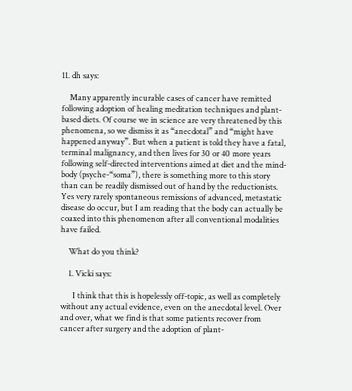11. dh says:

    Many apparently incurable cases of cancer have remitted following adoption of healing meditation techniques and plant-based diets. Of course we in science are very threatened by this phenomena, so we dismiss it as “anecdotal” and “might have happened anyway”. But when a patient is told they have a fatal, terminal malignancy, and then lives for 30 or 40 more years following self-directed interventions aimed at diet and the mind-body (psyche-“soma”), there is something more to this story than can be readily dismissed out of hand by the reductionists. Yes very rarely spontaneous remissions of advanced, metastatic disease do occur, but I am reading that the body can actually be coaxed into this phenomenon after all conventional modalities have failed.

    What do you think?

    1. Vicki says:

      I think that this is hopelessly off-topic, as well as completely without any actual evidence, even on the anecdotal level. Over and over, what we find is that some patients recover from cancer after surgery and the adoption of plant-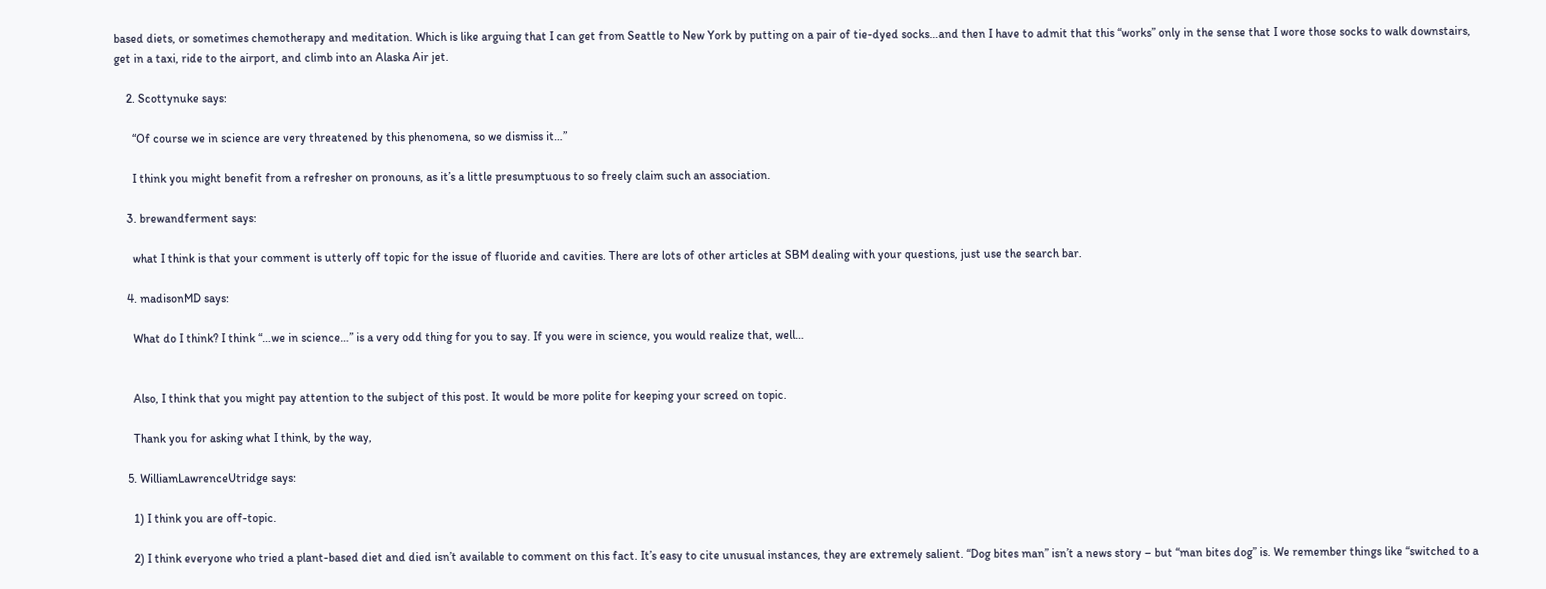based diets, or sometimes chemotherapy and meditation. Which is like arguing that I can get from Seattle to New York by putting on a pair of tie-dyed socks…and then I have to admit that this “works” only in the sense that I wore those socks to walk downstairs, get in a taxi, ride to the airport, and climb into an Alaska Air jet.

    2. Scottynuke says:

      “Of course we in science are very threatened by this phenomena, so we dismiss it…”

      I think you might benefit from a refresher on pronouns, as it’s a little presumptuous to so freely claim such an association.

    3. brewandferment says:

      what I think is that your comment is utterly off topic for the issue of fluoride and cavities. There are lots of other articles at SBM dealing with your questions, just use the search bar.

    4. madisonMD says:

      What do I think? I think “…we in science…” is a very odd thing for you to say. If you were in science, you would realize that, well…


      Also, I think that you might pay attention to the subject of this post. It would be more polite for keeping your screed on topic.

      Thank you for asking what I think, by the way,

    5. WilliamLawrenceUtridge says:

      1) I think you are off-topic.

      2) I think everyone who tried a plant-based diet and died isn’t available to comment on this fact. It’s easy to cite unusual instances, they are extremely salient. “Dog bites man” isn’t a news story – but “man bites dog” is. We remember things like “switched to a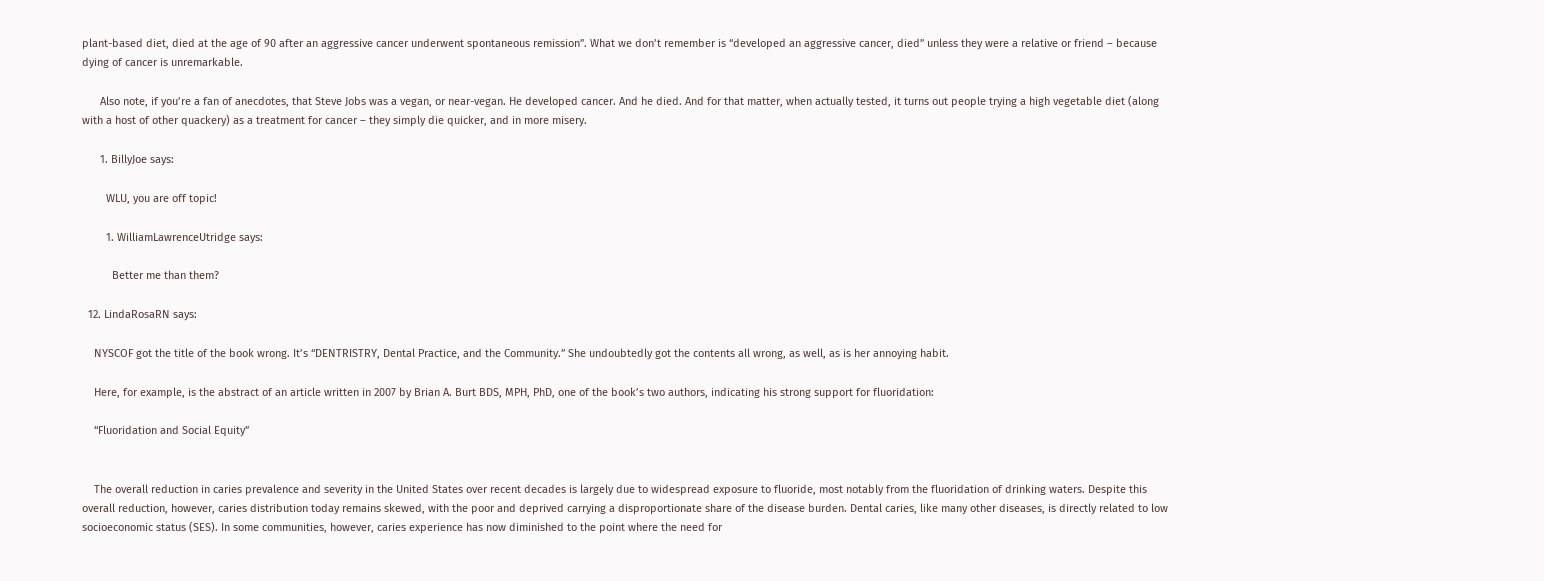plant-based diet, died at the age of 90 after an aggressive cancer underwent spontaneous remission”. What we don’t remember is “developed an aggressive cancer, died” unless they were a relative or friend – because dying of cancer is unremarkable.

      Also note, if you’re a fan of anecdotes, that Steve Jobs was a vegan, or near-vegan. He developed cancer. And he died. And for that matter, when actually tested, it turns out people trying a high vegetable diet (along with a host of other quackery) as a treatment for cancer – they simply die quicker, and in more misery.

      1. BillyJoe says:

        WLU, you are off topic!

        1. WilliamLawrenceUtridge says:

          Better me than them?

  12. LindaRosaRN says:

    NYSCOF got the title of the book wrong. It’s “DENTRISTRY, Dental Practice, and the Community.” She undoubtedly got the contents all wrong, as well, as is her annoying habit.

    Here, for example, is the abstract of an article written in 2007 by Brian A. Burt BDS, MPH, PhD, one of the book’s two authors, indicating his strong support for fluoridation:

    “Fluoridation and Social Equity”


    The overall reduction in caries prevalence and severity in the United States over recent decades is largely due to widespread exposure to fluoride, most notably from the fluoridation of drinking waters. Despite this overall reduction, however, caries distribution today remains skewed, with the poor and deprived carrying a disproportionate share of the disease burden. Dental caries, like many other diseases, is directly related to low socioeconomic status (SES). In some communities, however, caries experience has now diminished to the point where the need for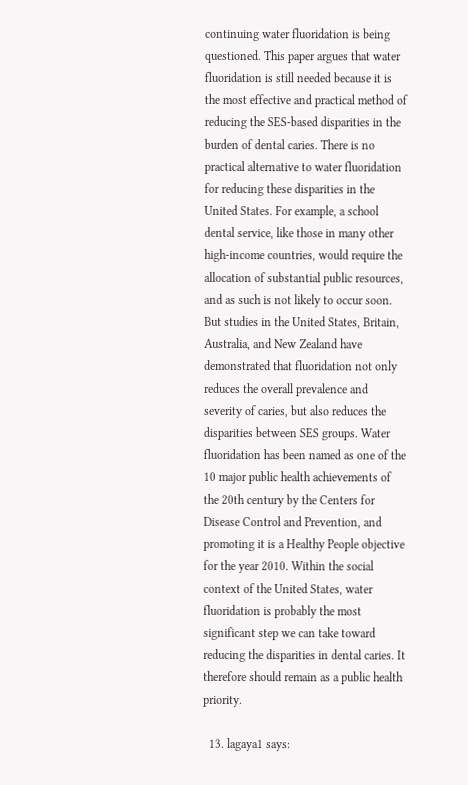continuing water fluoridation is being questioned. This paper argues that water fluoridation is still needed because it is the most effective and practical method of reducing the SES-based disparities in the burden of dental caries. There is no practical alternative to water fluoridation for reducing these disparities in the United States. For example, a school dental service, like those in many other high-income countries, would require the allocation of substantial public resources, and as such is not likely to occur soon. But studies in the United States, Britain, Australia, and New Zealand have demonstrated that fluoridation not only reduces the overall prevalence and severity of caries, but also reduces the disparities between SES groups. Water fluoridation has been named as one of the 10 major public health achievements of the 20th century by the Centers for Disease Control and Prevention, and promoting it is a Healthy People objective for the year 2010. Within the social context of the United States, water fluoridation is probably the most significant step we can take toward reducing the disparities in dental caries. It therefore should remain as a public health priority.

  13. lagaya1 says: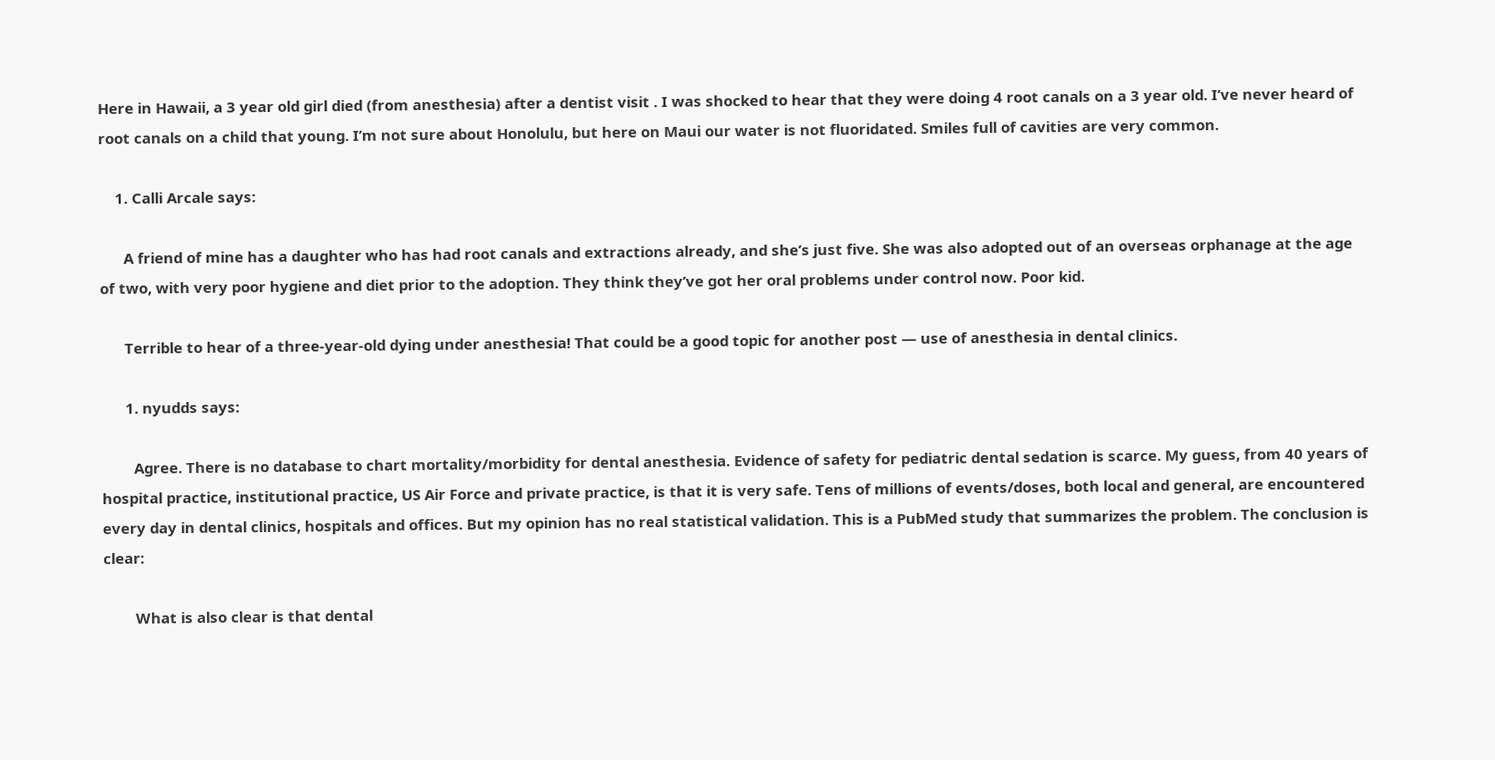Here in Hawaii, a 3 year old girl died (from anesthesia) after a dentist visit . I was shocked to hear that they were doing 4 root canals on a 3 year old. I’ve never heard of root canals on a child that young. I’m not sure about Honolulu, but here on Maui our water is not fluoridated. Smiles full of cavities are very common.

    1. Calli Arcale says:

      A friend of mine has a daughter who has had root canals and extractions already, and she’s just five. She was also adopted out of an overseas orphanage at the age of two, with very poor hygiene and diet prior to the adoption. They think they’ve got her oral problems under control now. Poor kid.

      Terrible to hear of a three-year-old dying under anesthesia! That could be a good topic for another post — use of anesthesia in dental clinics.

      1. nyudds says:

        Agree. There is no database to chart mortality/morbidity for dental anesthesia. Evidence of safety for pediatric dental sedation is scarce. My guess, from 40 years of hospital practice, institutional practice, US Air Force and private practice, is that it is very safe. Tens of millions of events/doses, both local and general, are encountered every day in dental clinics, hospitals and offices. But my opinion has no real statistical validation. This is a PubMed study that summarizes the problem. The conclusion is clear:

        What is also clear is that dental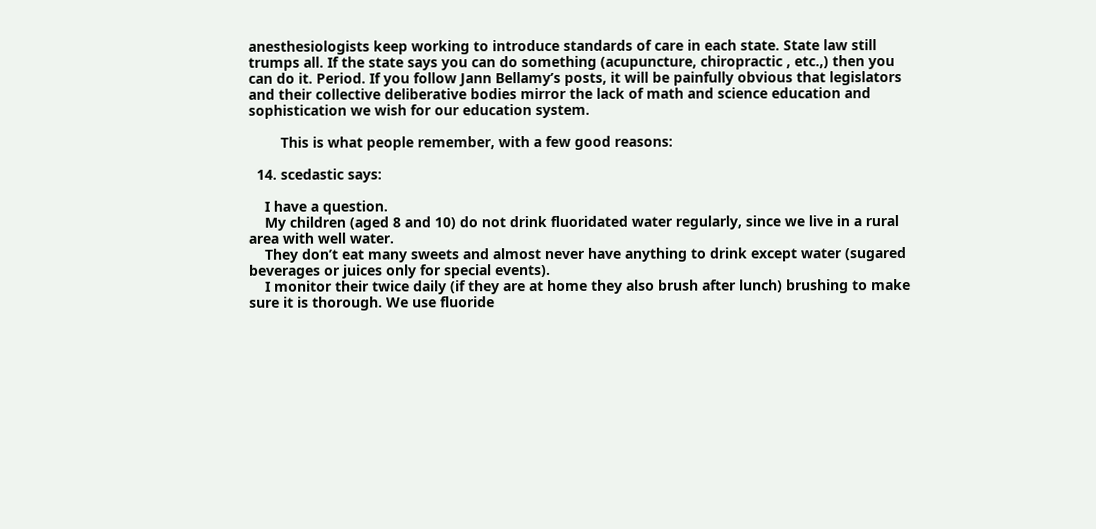anesthesiologists keep working to introduce standards of care in each state. State law still trumps all. If the state says you can do something (acupuncture, chiropractic , etc.,) then you can do it. Period. If you follow Jann Bellamy’s posts, it will be painfully obvious that legislators and their collective deliberative bodies mirror the lack of math and science education and sophistication we wish for our education system.

        This is what people remember, with a few good reasons:

  14. scedastic says:

    I have a question.
    My children (aged 8 and 10) do not drink fluoridated water regularly, since we live in a rural area with well water.
    They don’t eat many sweets and almost never have anything to drink except water (sugared beverages or juices only for special events).
    I monitor their twice daily (if they are at home they also brush after lunch) brushing to make sure it is thorough. We use fluoride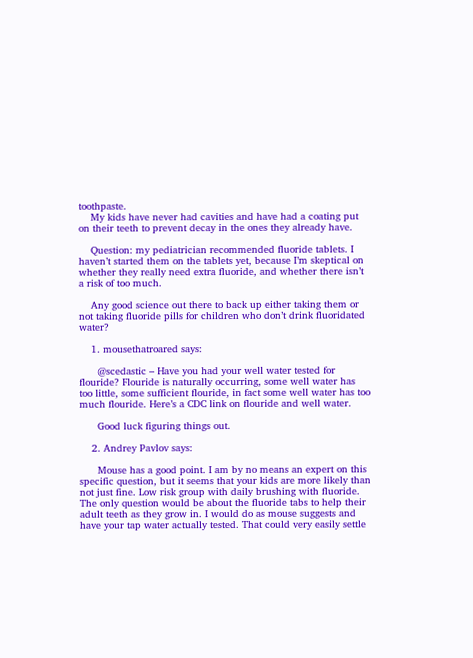toothpaste.
    My kids have never had cavities and have had a coating put on their teeth to prevent decay in the ones they already have.

    Question: my pediatrician recommended fluoride tablets. I haven’t started them on the tablets yet, because I’m skeptical on whether they really need extra fluoride, and whether there isn’t a risk of too much.

    Any good science out there to back up either taking them or not taking fluoride pills for children who don’t drink fluoridated water?

    1. mousethatroared says:

      @scedastic – Have you had your well water tested for flouride? Flouride is naturally occurring, some well water has too little, some sufficient flouride, in fact some well water has too much flouride. Here’s a CDC link on flouride and well water.

      Good luck figuring things out.

    2. Andrey Pavlov says:

      Mouse has a good point. I am by no means an expert on this specific question, but it seems that your kids are more likely than not just fine. Low risk group with daily brushing with fluoride. The only question would be about the fluoride tabs to help their adult teeth as they grow in. I would do as mouse suggests and have your tap water actually tested. That could very easily settle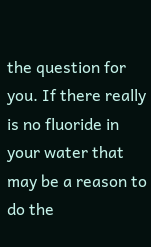the question for you. If there really is no fluoride in your water that may be a reason to do the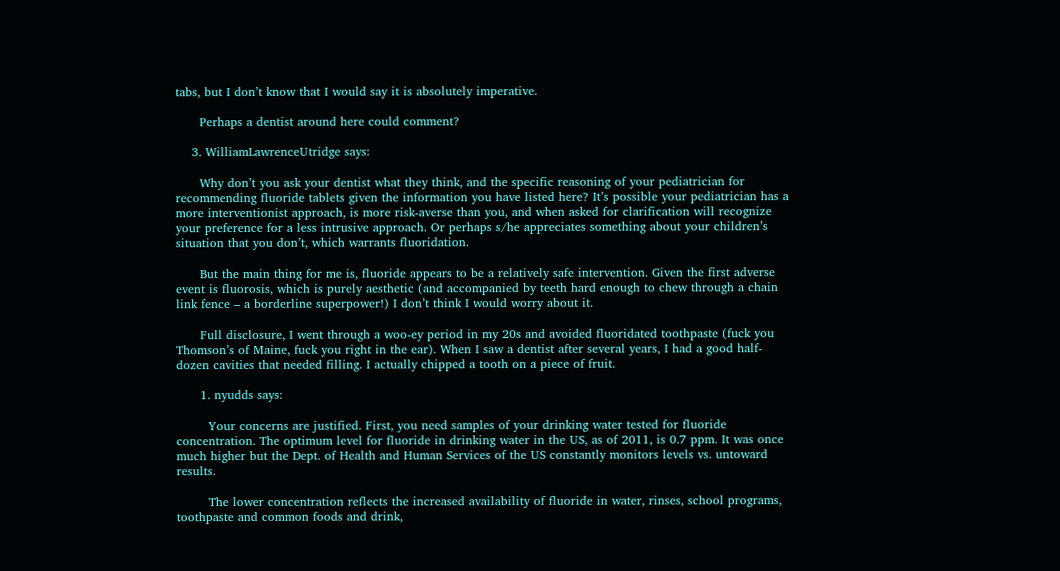tabs, but I don’t know that I would say it is absolutely imperative.

      Perhaps a dentist around here could comment?

    3. WilliamLawrenceUtridge says:

      Why don’t you ask your dentist what they think, and the specific reasoning of your pediatrician for recommending fluoride tablets given the information you have listed here? It’s possible your pediatrician has a more interventionist approach, is more risk-averse than you, and when asked for clarification will recognize your preference for a less intrusive approach. Or perhaps s/he appreciates something about your children’s situation that you don’t, which warrants fluoridation.

      But the main thing for me is, fluoride appears to be a relatively safe intervention. Given the first adverse event is fluorosis, which is purely aesthetic (and accompanied by teeth hard enough to chew through a chain link fence – a borderline superpower!) I don’t think I would worry about it.

      Full disclosure, I went through a woo-ey period in my 20s and avoided fluoridated toothpaste (fuck you Thomson’s of Maine, fuck you right in the ear). When I saw a dentist after several years, I had a good half-dozen cavities that needed filling. I actually chipped a tooth on a piece of fruit.

      1. nyudds says:

        Your concerns are justified. First, you need samples of your drinking water tested for fluoride concentration. The optimum level for fluoride in drinking water in the US, as of 2011, is 0.7 ppm. It was once much higher but the Dept. of Health and Human Services of the US constantly monitors levels vs. untoward results.

        The lower concentration reflects the increased availability of fluoride in water, rinses, school programs, toothpaste and common foods and drink,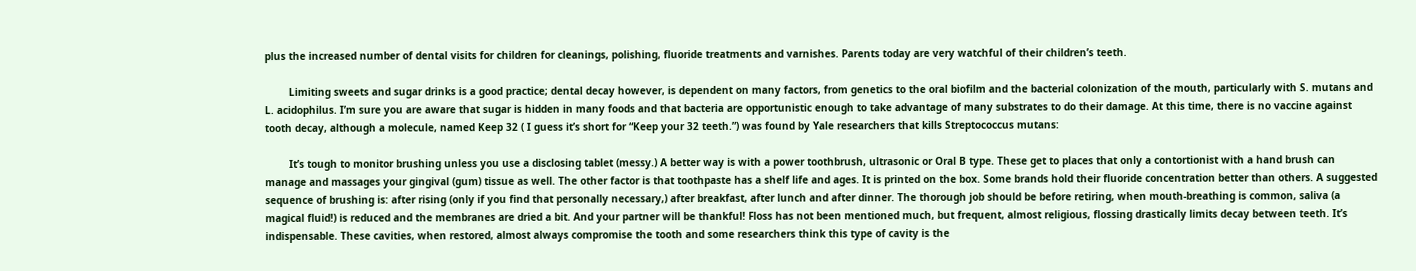plus the increased number of dental visits for children for cleanings, polishing, fluoride treatments and varnishes. Parents today are very watchful of their children’s teeth.

        Limiting sweets and sugar drinks is a good practice; dental decay however, is dependent on many factors, from genetics to the oral biofilm and the bacterial colonization of the mouth, particularly with S. mutans and L. acidophilus. I’m sure you are aware that sugar is hidden in many foods and that bacteria are opportunistic enough to take advantage of many substrates to do their damage. At this time, there is no vaccine against tooth decay, although a molecule, named Keep 32 ( I guess it’s short for “Keep your 32 teeth.”) was found by Yale researchers that kills Streptococcus mutans:

        It’s tough to monitor brushing unless you use a disclosing tablet (messy.) A better way is with a power toothbrush, ultrasonic or Oral B type. These get to places that only a contortionist with a hand brush can manage and massages your gingival (gum) tissue as well. The other factor is that toothpaste has a shelf life and ages. It is printed on the box. Some brands hold their fluoride concentration better than others. A suggested sequence of brushing is: after rising (only if you find that personally necessary,) after breakfast, after lunch and after dinner. The thorough job should be before retiring, when mouth-breathing is common, saliva (a magical fluid!) is reduced and the membranes are dried a bit. And your partner will be thankful! Floss has not been mentioned much, but frequent, almost religious, flossing drastically limits decay between teeth. It’s indispensable. These cavities, when restored, almost always compromise the tooth and some researchers think this type of cavity is the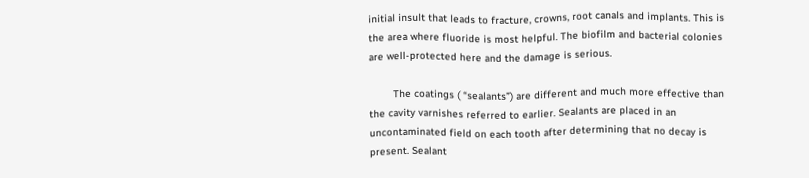initial insult that leads to fracture, crowns, root canals and implants. This is the area where fluoride is most helpful. The biofilm and bacterial colonies are well-protected here and the damage is serious.

        The coatings ( “sealants”) are different and much more effective than the cavity varnishes referred to earlier. Sealants are placed in an uncontaminated field on each tooth after determining that no decay is present. Sealant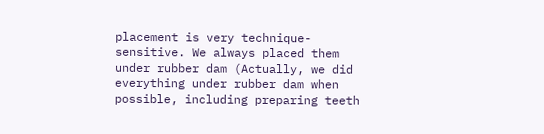placement is very technique-sensitive. We always placed them under rubber dam (Actually, we did everything under rubber dam when possible, including preparing teeth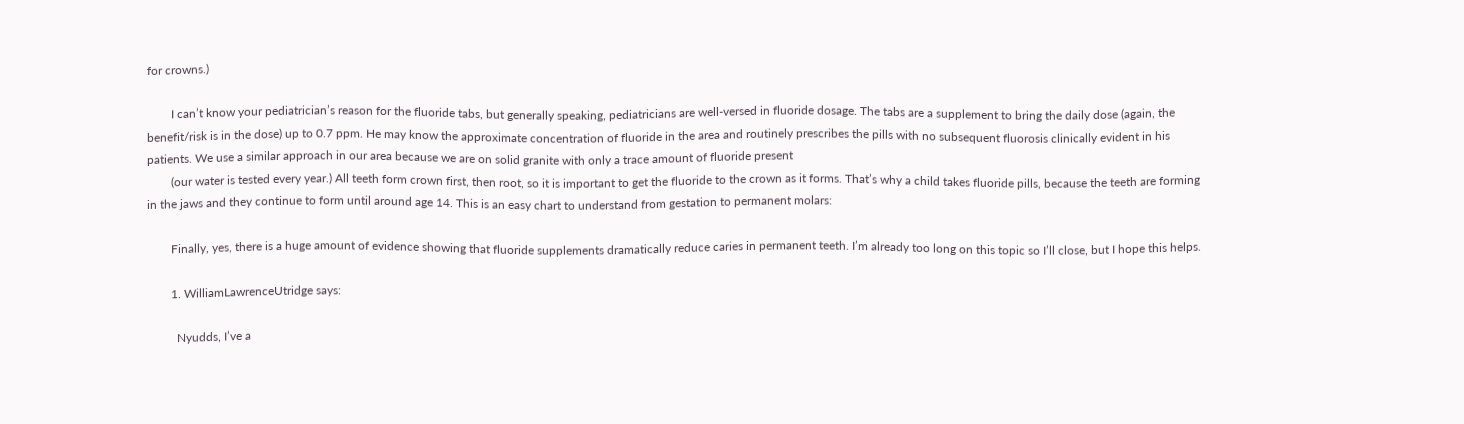for crowns.)

        I can’t know your pediatrician’s reason for the fluoride tabs, but generally speaking, pediatricians are well-versed in fluoride dosage. The tabs are a supplement to bring the daily dose (again, the benefit/risk is in the dose) up to 0.7 ppm. He may know the approximate concentration of fluoride in the area and routinely prescribes the pills with no subsequent fluorosis clinically evident in his patients. We use a similar approach in our area because we are on solid granite with only a trace amount of fluoride present
        (our water is tested every year.) All teeth form crown first, then root, so it is important to get the fluoride to the crown as it forms. That’s why a child takes fluoride pills, because the teeth are forming in the jaws and they continue to form until around age 14. This is an easy chart to understand from gestation to permanent molars:

        Finally, yes, there is a huge amount of evidence showing that fluoride supplements dramatically reduce caries in permanent teeth. I’m already too long on this topic so I’ll close, but I hope this helps.

        1. WilliamLawrenceUtridge says:

          Nyudds, I’ve a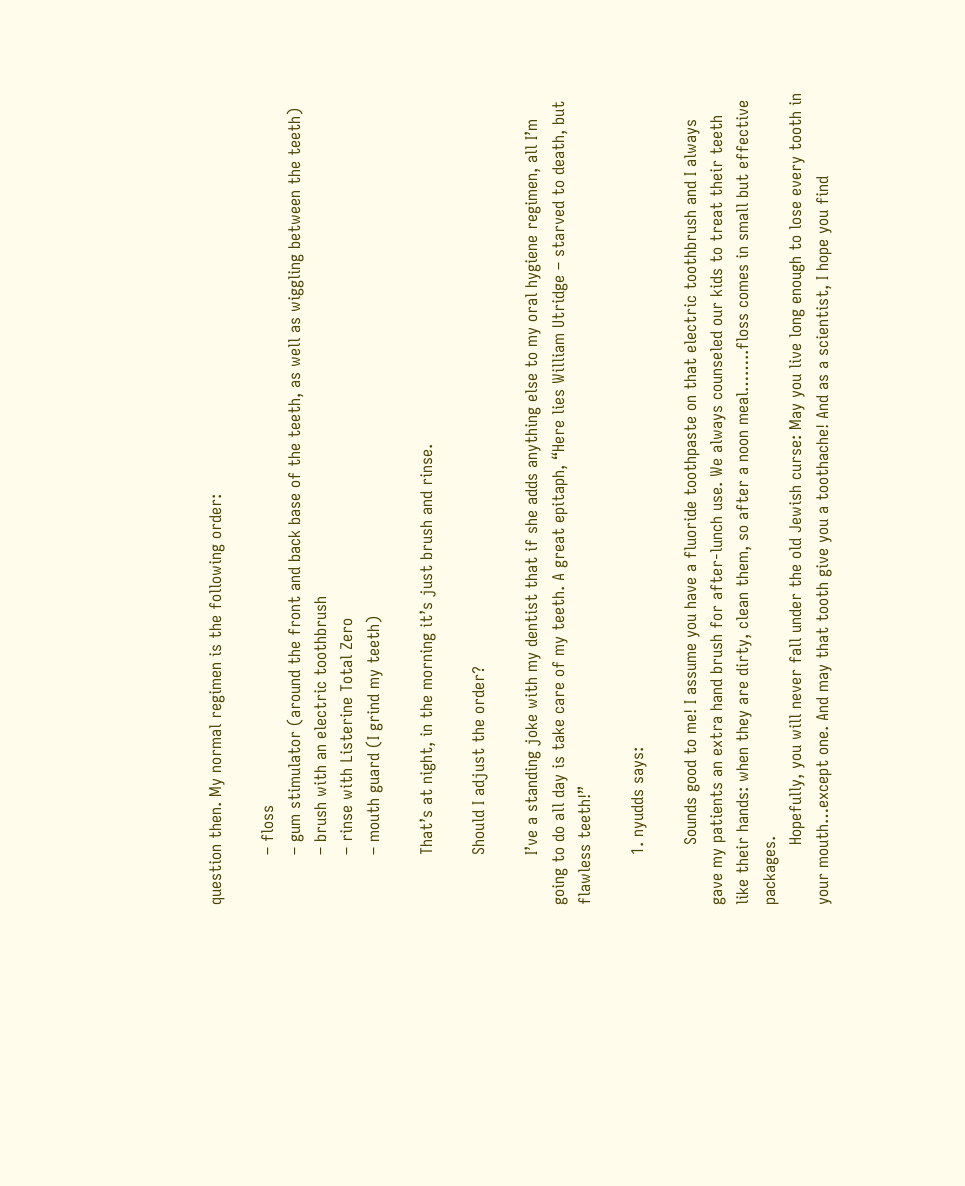question then. My normal regimen is the following order:

          – floss
          – gum stimulator (around the front and back base of the teeth, as well as wiggling between the teeth)
          – brush with an electric toothbrush
          – rinse with Listerine Total Zero
          – mouth guard (I grind my teeth)

          That’s at night, in the morning it’s just brush and rinse.

          Should I adjust the order?

          I’ve a standing joke with my dentist that if she adds anything else to my oral hygiene regimen, all I’m going to do all day is take care of my teeth. A great epitaph, “Here lies William Utridge – starved to death, but flawless teeth!”

          1. nyudds says:

            Sounds good to me! I assume you have a fluoride toothpaste on that electric toothbrush and I always gave my patients an extra hand brush for after-lunch use. We always counseled our kids to treat their teeth like their hands: when they are dirty, clean them, so after a noon meal……..floss comes in small but effective packages.
            Hopefully, you will never fall under the old Jewish curse: May you live long enough to lose every tooth in your mouth…except one. And may that tooth give you a toothache! And as a scientist, I hope you find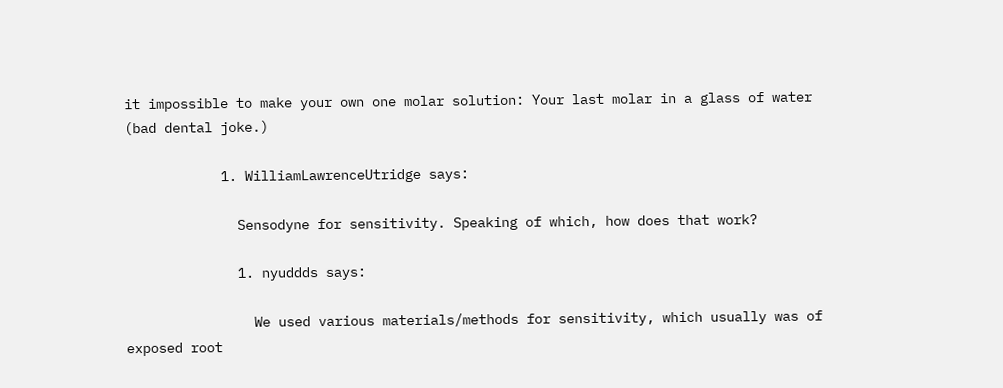it impossible to make your own one molar solution: Your last molar in a glass of water (bad dental joke.)

            1. WilliamLawrenceUtridge says:

              Sensodyne for sensitivity. Speaking of which, how does that work?

              1. nyuddds says:

                We used various materials/methods for sensitivity, which usually was of exposed root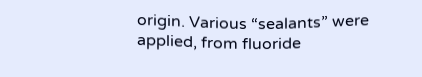origin. Various “sealants” were applied, from fluoride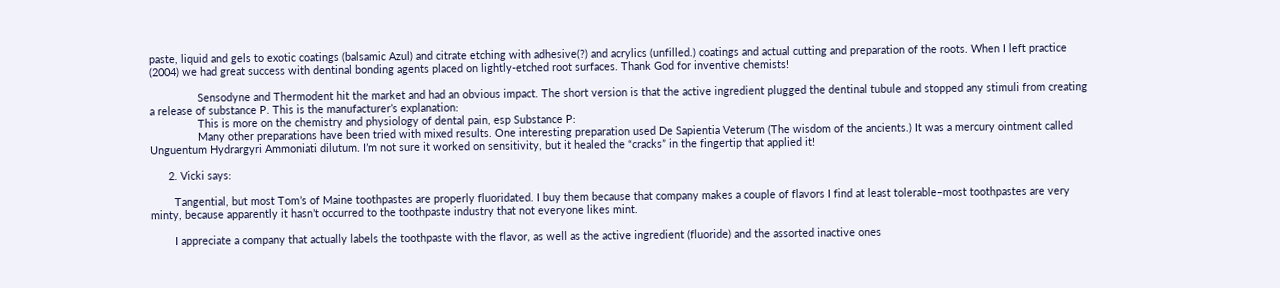paste, liquid and gels to exotic coatings (balsamic Azul) and citrate etching with adhesive(?) and acrylics (unfilled.) coatings and actual cutting and preparation of the roots. When I left practice (2004) we had great success with dentinal bonding agents placed on lightly-etched root surfaces. Thank God for inventive chemists!

                Sensodyne and Thermodent hit the market and had an obvious impact. The short version is that the active ingredient plugged the dentinal tubule and stopped any stimuli from creating a release of substance P. This is the manufacturer’s explanation:
                This is more on the chemistry and physiology of dental pain, esp Substance P:
                Many other preparations have been tried with mixed results. One interesting preparation used De Sapientia Veterum (The wisdom of the ancients.) It was a mercury ointment called Unguentum Hydrargyri Ammoniati dilutum. I’m not sure it worked on sensitivity, but it healed the “cracks” in the fingertip that applied it!

      2. Vicki says:

        Tangential, but most Tom’s of Maine toothpastes are properly fluoridated. I buy them because that company makes a couple of flavors I find at least tolerable–most toothpastes are very minty, because apparently it hasn’t occurred to the toothpaste industry that not everyone likes mint.

        I appreciate a company that actually labels the toothpaste with the flavor, as well as the active ingredient (fluoride) and the assorted inactive ones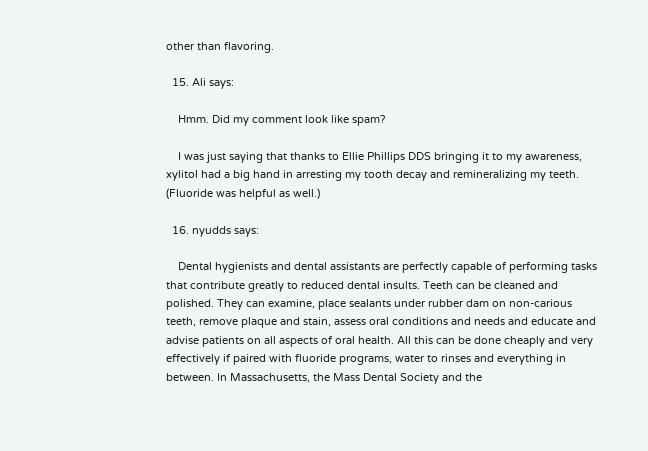other than flavoring.

  15. Ali says:

    Hmm. Did my comment look like spam?

    I was just saying that thanks to Ellie Phillips DDS bringing it to my awareness, xylitol had a big hand in arresting my tooth decay and remineralizing my teeth. (Fluoride was helpful as well.)

  16. nyudds says:

    Dental hygienists and dental assistants are perfectly capable of performing tasks that contribute greatly to reduced dental insults. Teeth can be cleaned and polished. They can examine, place sealants under rubber dam on non-carious teeth, remove plaque and stain, assess oral conditions and needs and educate and advise patients on all aspects of oral health. All this can be done cheaply and very effectively if paired with fluoride programs, water to rinses and everything in between. In Massachusetts, the Mass Dental Society and the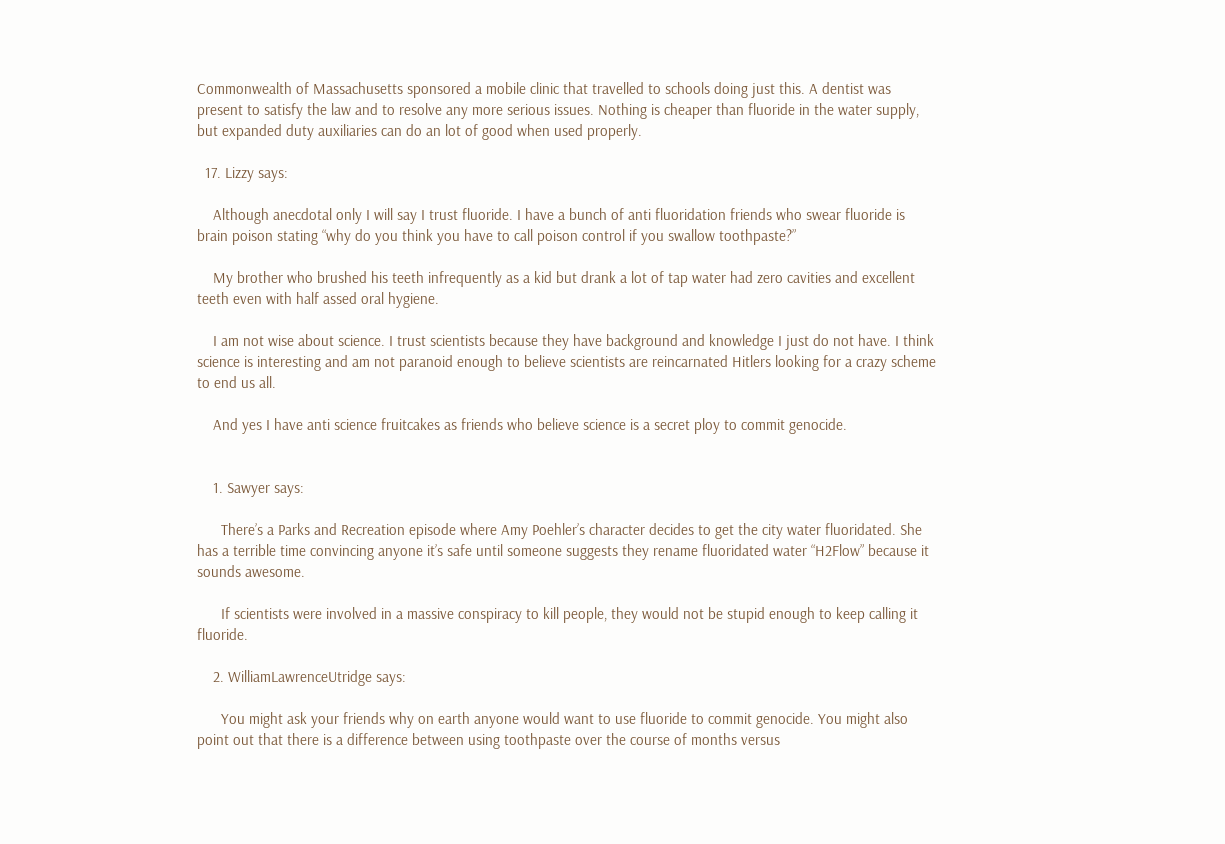Commonwealth of Massachusetts sponsored a mobile clinic that travelled to schools doing just this. A dentist was present to satisfy the law and to resolve any more serious issues. Nothing is cheaper than fluoride in the water supply, but expanded duty auxiliaries can do an lot of good when used properly.

  17. Lizzy says:

    Although anecdotal only I will say I trust fluoride. I have a bunch of anti fluoridation friends who swear fluoride is brain poison stating “why do you think you have to call poison control if you swallow toothpaste?”

    My brother who brushed his teeth infrequently as a kid but drank a lot of tap water had zero cavities and excellent teeth even with half assed oral hygiene.

    I am not wise about science. I trust scientists because they have background and knowledge I just do not have. I think science is interesting and am not paranoid enough to believe scientists are reincarnated Hitlers looking for a crazy scheme to end us all.

    And yes I have anti science fruitcakes as friends who believe science is a secret ploy to commit genocide.


    1. Sawyer says:

      There’s a Parks and Recreation episode where Amy Poehler’s character decides to get the city water fluoridated. She has a terrible time convincing anyone it’s safe until someone suggests they rename fluoridated water “H2Flow” because it sounds awesome.

      If scientists were involved in a massive conspiracy to kill people, they would not be stupid enough to keep calling it fluoride.

    2. WilliamLawrenceUtridge says:

      You might ask your friends why on earth anyone would want to use fluoride to commit genocide. You might also point out that there is a difference between using toothpaste over the course of months versus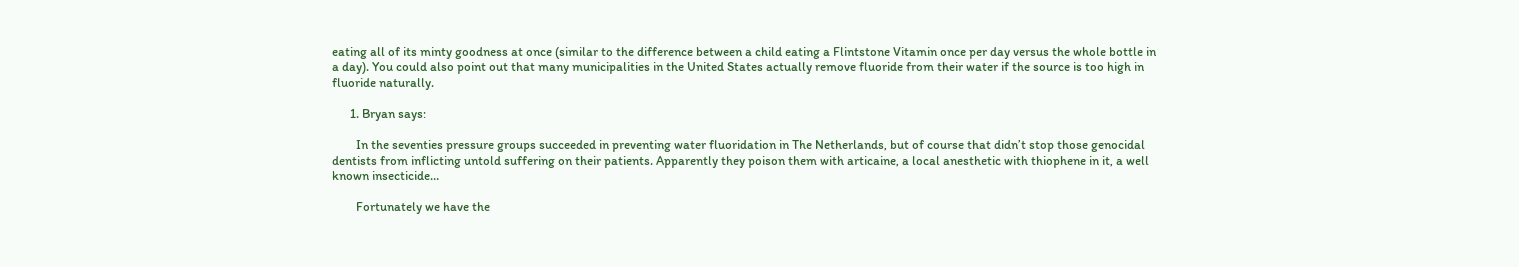eating all of its minty goodness at once (similar to the difference between a child eating a Flintstone Vitamin once per day versus the whole bottle in a day). You could also point out that many municipalities in the United States actually remove fluoride from their water if the source is too high in fluoride naturally.

      1. Bryan says:

        In the seventies pressure groups succeeded in preventing water fluoridation in The Netherlands, but of course that didn’t stop those genocidal dentists from inflicting untold suffering on their patients. Apparently they poison them with articaine, a local anesthetic with thiophene in it, a well known insecticide…

        Fortunately we have the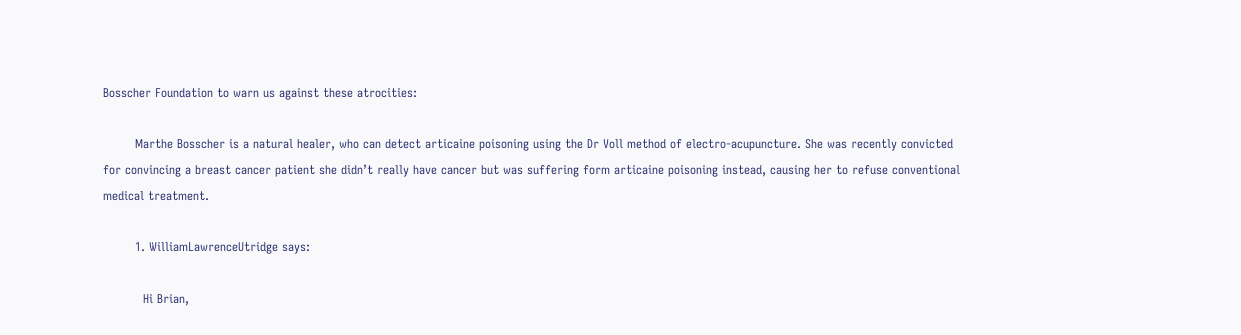Bosscher Foundation to warn us against these atrocities:

        Marthe Bosscher is a natural healer, who can detect articaine poisoning using the Dr Voll method of electro-acupuncture. She was recently convicted for convincing a breast cancer patient she didn’t really have cancer but was suffering form articaine poisoning instead, causing her to refuse conventional medical treatment.

        1. WilliamLawrenceUtridge says:

          Hi Brian,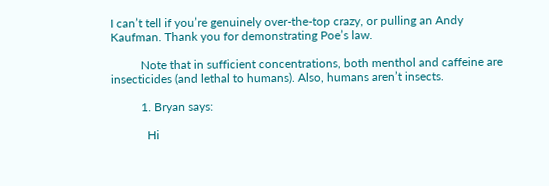I can’t tell if you’re genuinely over-the-top crazy, or pulling an Andy Kaufman. Thank you for demonstrating Poe’s law.

          Note that in sufficient concentrations, both menthol and caffeine are insecticides (and lethal to humans). Also, humans aren’t insects.

          1. Bryan says:

            Hi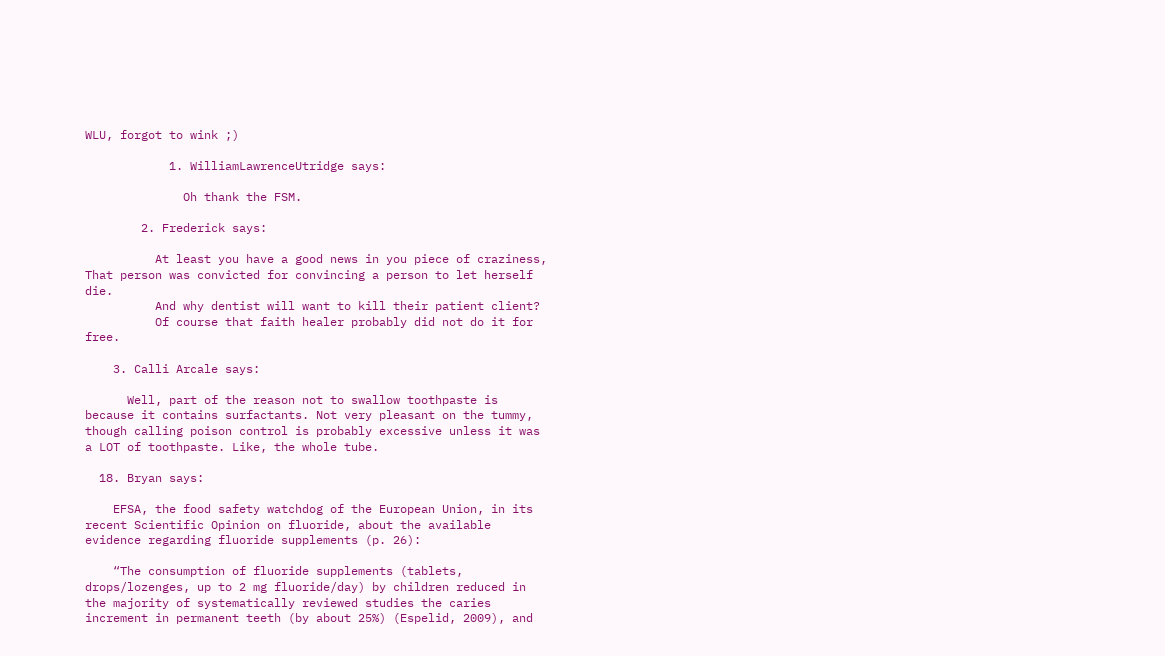WLU, forgot to wink ;)

            1. WilliamLawrenceUtridge says:

              Oh thank the FSM.

        2. Frederick says:

          At least you have a good news in you piece of craziness, That person was convicted for convincing a person to let herself die.
          And why dentist will want to kill their patient client?
          Of course that faith healer probably did not do it for free.

    3. Calli Arcale says:

      Well, part of the reason not to swallow toothpaste is because it contains surfactants. Not very pleasant on the tummy, though calling poison control is probably excessive unless it was a LOT of toothpaste. Like, the whole tube.

  18. Bryan says:

    EFSA, the food safety watchdog of the European Union, in its recent Scientific Opinion on fluoride, about the available evidence regarding fluoride supplements (p. 26):

    “The consumption of fluoride supplements (tablets, drops/lozenges, up to 2 mg fluoride/day) by children reduced in the majority of systematically reviewed studies the caries increment in permanent teeth (by about 25%) (Espelid, 2009), and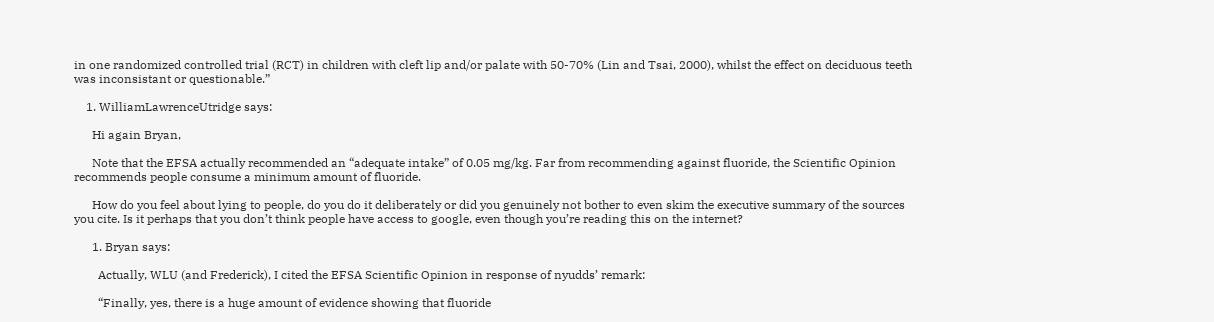in one randomized controlled trial (RCT) in children with cleft lip and/or palate with 50-70% (Lin and Tsai, 2000), whilst the effect on deciduous teeth was inconsistant or questionable.”

    1. WilliamLawrenceUtridge says:

      Hi again Bryan,

      Note that the EFSA actually recommended an “adequate intake” of 0.05 mg/kg. Far from recommending against fluoride, the Scientific Opinion recommends people consume a minimum amount of fluoride.

      How do you feel about lying to people, do you do it deliberately or did you genuinely not bother to even skim the executive summary of the sources you cite. Is it perhaps that you don’t think people have access to google, even though you’re reading this on the internet?

      1. Bryan says:

        Actually, WLU (and Frederick), I cited the EFSA Scientific Opinion in response of nyudds’ remark:

        “Finally, yes, there is a huge amount of evidence showing that fluoride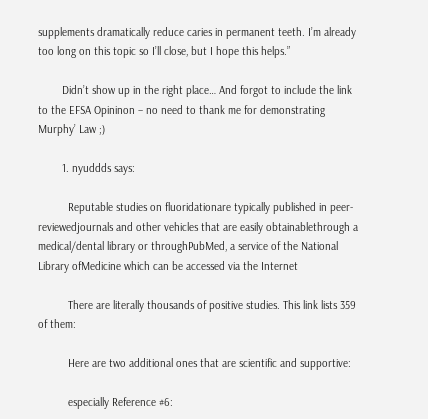supplements dramatically reduce caries in permanent teeth. I’m already too long on this topic so I’ll close, but I hope this helps.”

        Didn’t show up in the right place… And forgot to include the link to the EFSA Opininon – no need to thank me for demonstrating Murphy’ Law ;)

        1. nyuddds says:

          Reputable studies on fluoridationare typically published in peer-reviewedjournals and other vehicles that are easily obtainablethrough a medical/dental library or throughPubMed, a service of the National Library ofMedicine which can be accessed via the Internet

          There are literally thousands of positive studies. This link lists 359 of them:

          Here are two additional ones that are scientific and supportive:

          especially Reference #6: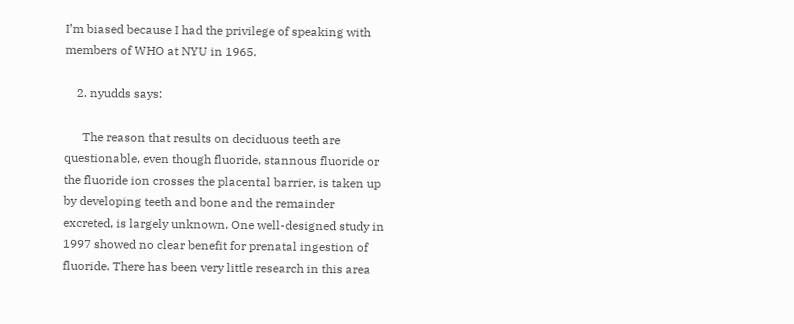I’m biased because I had the privilege of speaking with members of WHO at NYU in 1965.

    2. nyudds says:

      The reason that results on deciduous teeth are questionable, even though fluoride, stannous fluoride or the fluoride ion crosses the placental barrier, is taken up by developing teeth and bone and the remainder excreted, is largely unknown. One well-designed study in 1997 showed no clear benefit for prenatal ingestion of fluoride. There has been very little research in this area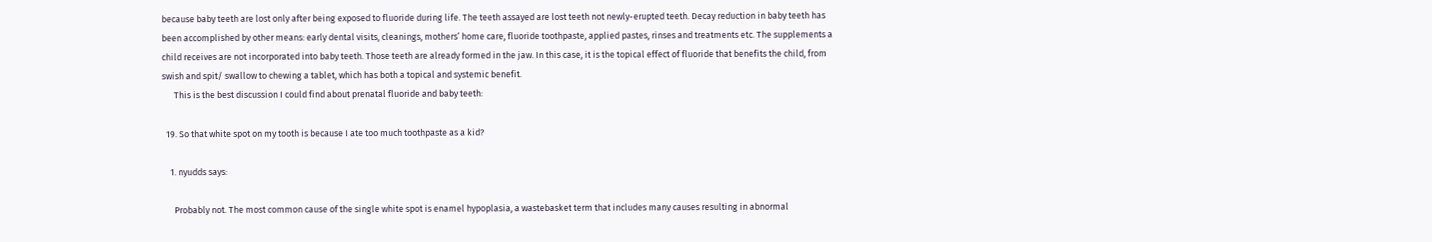because baby teeth are lost only after being exposed to fluoride during life. The teeth assayed are lost teeth not newly-erupted teeth. Decay reduction in baby teeth has been accomplished by other means: early dental visits, cleanings, mothers’ home care, fluoride toothpaste, applied pastes, rinses and treatments etc. The supplements a child receives are not incorporated into baby teeth. Those teeth are already formed in the jaw. In this case, it is the topical effect of fluoride that benefits the child, from swish and spit/ swallow to chewing a tablet, which has both a topical and systemic benefit.
      This is the best discussion I could find about prenatal fluoride and baby teeth:

  19. So that white spot on my tooth is because I ate too much toothpaste as a kid?

    1. nyudds says:

      Probably not. The most common cause of the single white spot is enamel hypoplasia, a wastebasket term that includes many causes resulting in abnormal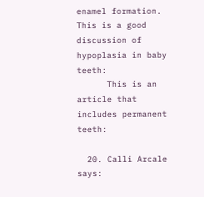enamel formation. This is a good discussion of hypoplasia in baby teeth:
      This is an article that includes permanent teeth:

  20. Calli Arcale says: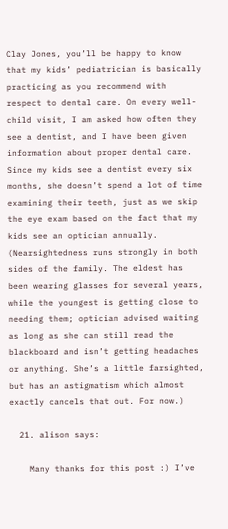Clay Jones, you’ll be happy to know that my kids’ pediatrician is basically practicing as you recommend with respect to dental care. On every well-child visit, I am asked how often they see a dentist, and I have been given information about proper dental care. Since my kids see a dentist every six months, she doesn’t spend a lot of time examining their teeth, just as we skip the eye exam based on the fact that my kids see an optician annually. (Nearsightedness runs strongly in both sides of the family. The eldest has been wearing glasses for several years, while the youngest is getting close to needing them; optician advised waiting as long as she can still read the blackboard and isn’t getting headaches or anything. She’s a little farsighted, but has an astigmatism which almost exactly cancels that out. For now.)

  21. alison says:

    Many thanks for this post :) I’ve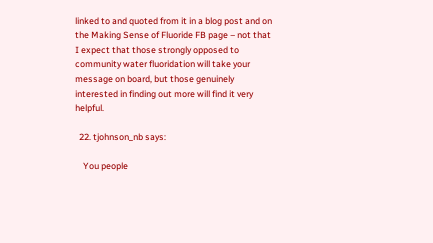linked to and quoted from it in a blog post and on the Making Sense of Fluoride FB page – not that I expect that those strongly opposed to community water fluoridation will take your message on board, but those genuinely interested in finding out more will find it very helpful.

  22. tjohnson_nb says:

    You people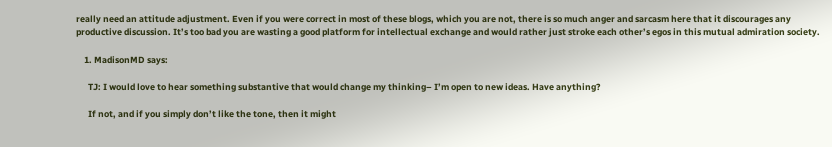really need an attitude adjustment. Even if you were correct in most of these blogs, which you are not, there is so much anger and sarcasm here that it discourages any productive discussion. It’s too bad you are wasting a good platform for intellectual exchange and would rather just stroke each other’s egos in this mutual admiration society.

    1. MadisonMD says:

      TJ: I would love to hear something substantive that would change my thinking– I’m open to new ideas. Have anything?

      If not, and if you simply don’t like the tone, then it might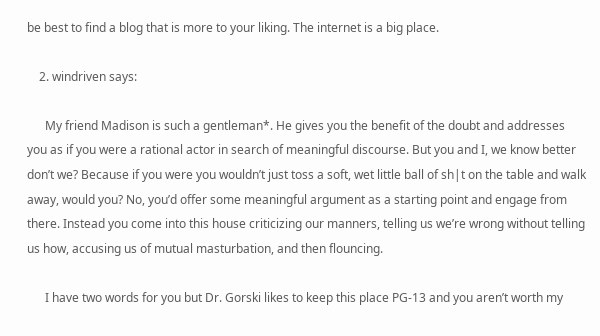be best to find a blog that is more to your liking. The internet is a big place.

    2. windriven says:

      My friend Madison is such a gentleman*. He gives you the benefit of the doubt and addresses you as if you were a rational actor in search of meaningful discourse. But you and I, we know better don’t we? Because if you were you wouldn’t just toss a soft, wet little ball of sh|t on the table and walk away, would you? No, you’d offer some meaningful argument as a starting point and engage from there. Instead you come into this house criticizing our manners, telling us we’re wrong without telling us how, accusing us of mutual masturbation, and then flouncing.

      I have two words for you but Dr. Gorski likes to keep this place PG-13 and you aren’t worth my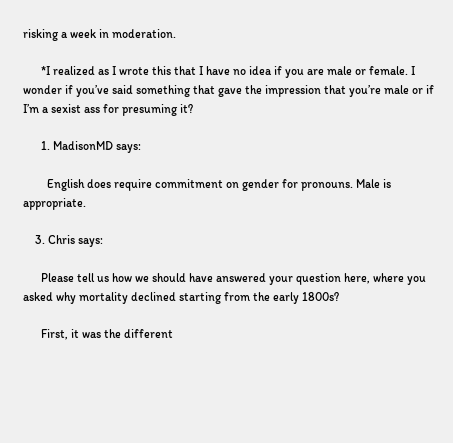risking a week in moderation.

      *I realized as I wrote this that I have no idea if you are male or female. I wonder if you’ve said something that gave the impression that you’re male or if I’m a sexist ass for presuming it?

      1. MadisonMD says:

        English does require commitment on gender for pronouns. Male is appropriate.

    3. Chris says:

      Please tell us how we should have answered your question here, where you asked why mortality declined starting from the early 1800s?

      First, it was the different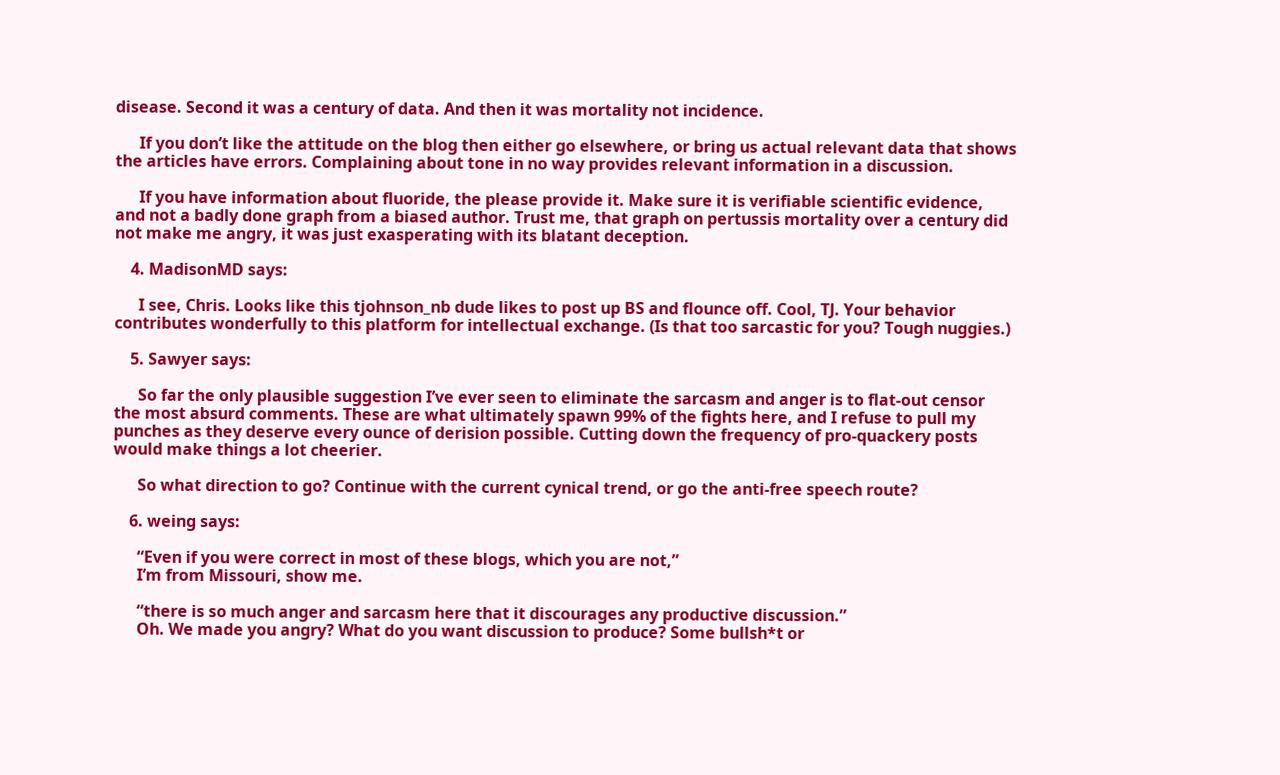disease. Second it was a century of data. And then it was mortality not incidence.

      If you don’t like the attitude on the blog then either go elsewhere, or bring us actual relevant data that shows the articles have errors. Complaining about tone in no way provides relevant information in a discussion.

      If you have information about fluoride, the please provide it. Make sure it is verifiable scientific evidence, and not a badly done graph from a biased author. Trust me, that graph on pertussis mortality over a century did not make me angry, it was just exasperating with its blatant deception.

    4. MadisonMD says:

      I see, Chris. Looks like this tjohnson_nb dude likes to post up BS and flounce off. Cool, TJ. Your behavior contributes wonderfully to this platform for intellectual exchange. (Is that too sarcastic for you? Tough nuggies.)

    5. Sawyer says:

      So far the only plausible suggestion I’ve ever seen to eliminate the sarcasm and anger is to flat-out censor the most absurd comments. These are what ultimately spawn 99% of the fights here, and I refuse to pull my punches as they deserve every ounce of derision possible. Cutting down the frequency of pro-quackery posts would make things a lot cheerier.

      So what direction to go? Continue with the current cynical trend, or go the anti-free speech route?

    6. weing says:

      “Even if you were correct in most of these blogs, which you are not,”
      I’m from Missouri, show me.

      “there is so much anger and sarcasm here that it discourages any productive discussion.”
      Oh. We made you angry? What do you want discussion to produce? Some bullsh*t or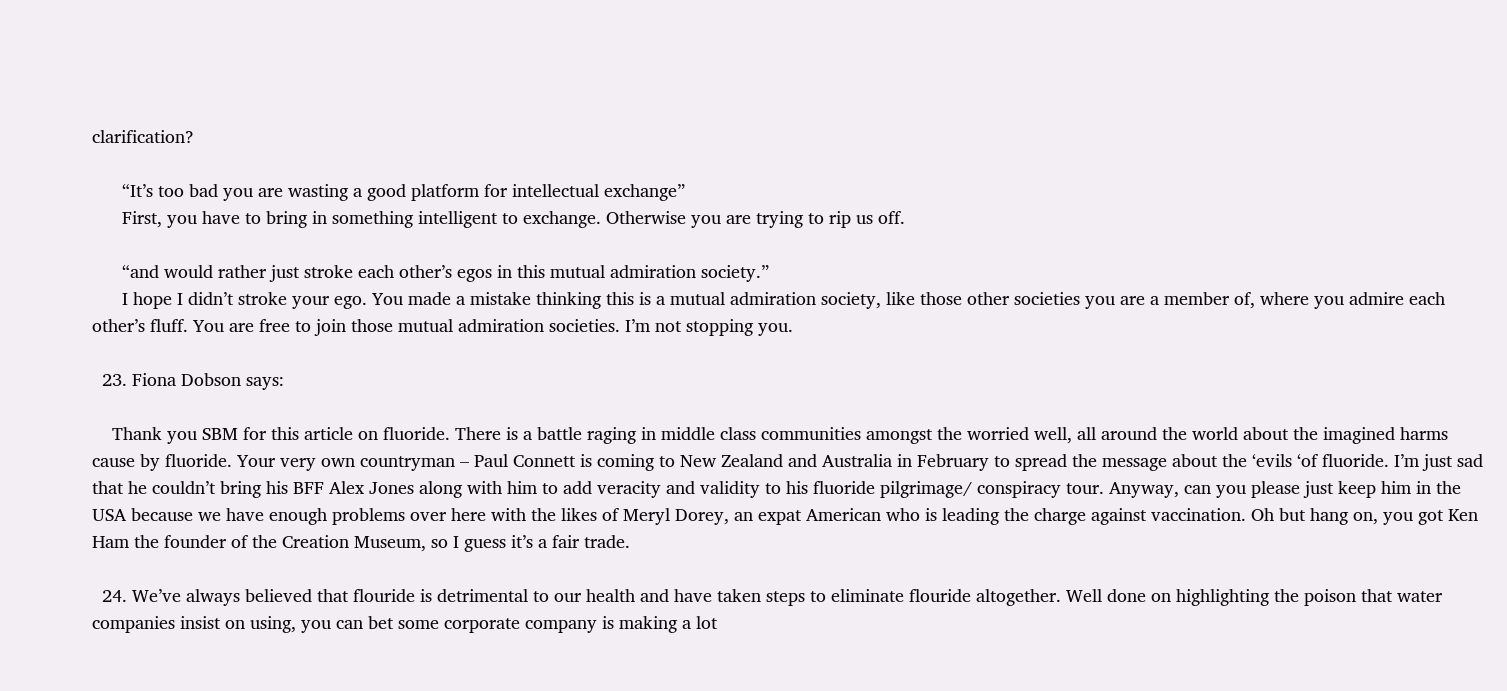clarification?

      “It’s too bad you are wasting a good platform for intellectual exchange”
      First, you have to bring in something intelligent to exchange. Otherwise you are trying to rip us off.

      “and would rather just stroke each other’s egos in this mutual admiration society.”
      I hope I didn’t stroke your ego. You made a mistake thinking this is a mutual admiration society, like those other societies you are a member of, where you admire each other’s fluff. You are free to join those mutual admiration societies. I’m not stopping you.

  23. Fiona Dobson says:

    Thank you SBM for this article on fluoride. There is a battle raging in middle class communities amongst the worried well, all around the world about the imagined harms cause by fluoride. Your very own countryman – Paul Connett is coming to New Zealand and Australia in February to spread the message about the ‘evils ‘of fluoride. I’m just sad that he couldn’t bring his BFF Alex Jones along with him to add veracity and validity to his fluoride pilgrimage/ conspiracy tour. Anyway, can you please just keep him in the USA because we have enough problems over here with the likes of Meryl Dorey, an expat American who is leading the charge against vaccination. Oh but hang on, you got Ken Ham the founder of the Creation Museum, so I guess it’s a fair trade.

  24. We’ve always believed that flouride is detrimental to our health and have taken steps to eliminate flouride altogether. Well done on highlighting the poison that water companies insist on using, you can bet some corporate company is making a lot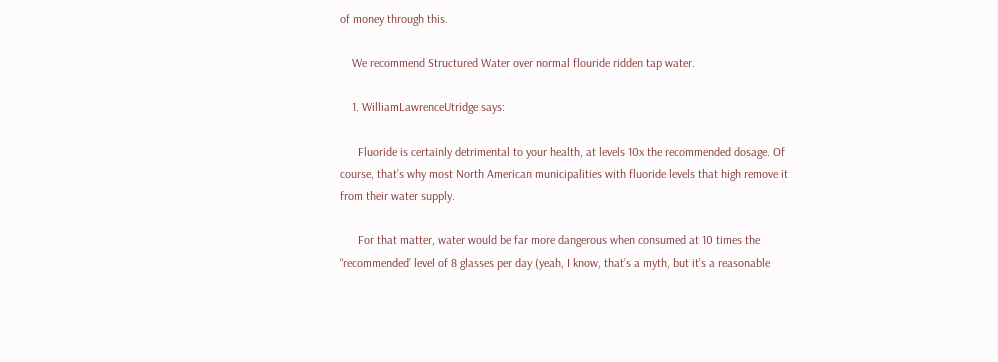of money through this.

    We recommend Structured Water over normal flouride ridden tap water.

    1. WilliamLawrenceUtridge says:

      Fluoride is certainly detrimental to your health, at levels 10x the recommended dosage. Of course, that’s why most North American municipalities with fluoride levels that high remove it from their water supply.

      For that matter, water would be far more dangerous when consumed at 10 times the “recommended’ level of 8 glasses per day (yeah, I know, that’s a myth, but it’s a reasonable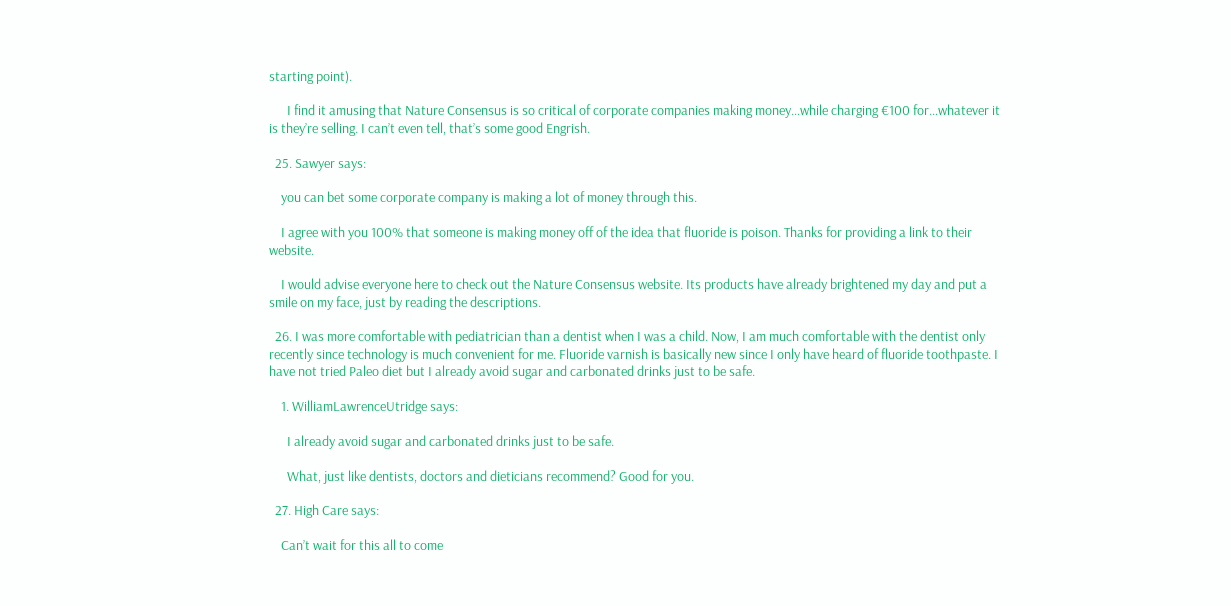starting point).

      I find it amusing that Nature Consensus is so critical of corporate companies making money…while charging €100 for…whatever it is they’re selling. I can’t even tell, that’s some good Engrish.

  25. Sawyer says:

    you can bet some corporate company is making a lot of money through this.

    I agree with you 100% that someone is making money off of the idea that fluoride is poison. Thanks for providing a link to their website.

    I would advise everyone here to check out the Nature Consensus website. Its products have already brightened my day and put a smile on my face, just by reading the descriptions.

  26. I was more comfortable with pediatrician than a dentist when I was a child. Now, I am much comfortable with the dentist only recently since technology is much convenient for me. Fluoride varnish is basically new since I only have heard of fluoride toothpaste. I have not tried Paleo diet but I already avoid sugar and carbonated drinks just to be safe.

    1. WilliamLawrenceUtridge says:

      I already avoid sugar and carbonated drinks just to be safe.

      What, just like dentists, doctors and dieticians recommend? Good for you.

  27. High Care says:

    Can’t wait for this all to come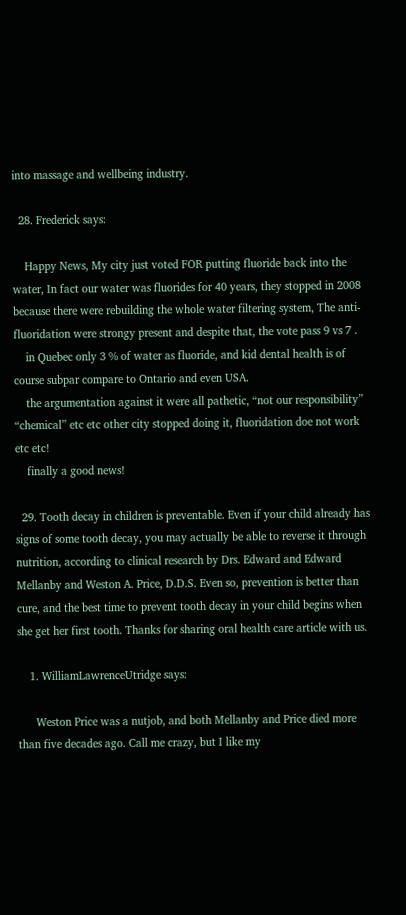into massage and wellbeing industry.

  28. Frederick says:

    Happy News, My city just voted FOR putting fluoride back into the water, In fact our water was fluorides for 40 years, they stopped in 2008 because there were rebuilding the whole water filtering system, The anti-fluoridation were strongy present and despite that, the vote pass 9 vs 7 .
    in Quebec only 3 % of water as fluoride, and kid dental health is of course subpar compare to Ontario and even USA.
    the argumentation against it were all pathetic, “not our responsibility” “chemical” etc etc other city stopped doing it, fluoridation doe not work etc etc!
    finally a good news!

  29. Tooth decay in children is preventable. Even if your child already has signs of some tooth decay, you may actually be able to reverse it through nutrition, according to clinical research by Drs. Edward and Edward Mellanby and Weston A. Price, D.D.S. Even so, prevention is better than cure, and the best time to prevent tooth decay in your child begins when she get her first tooth. Thanks for sharing oral health care article with us.

    1. WilliamLawrenceUtridge says:

      Weston Price was a nutjob, and both Mellanby and Price died more than five decades ago. Call me crazy, but I like my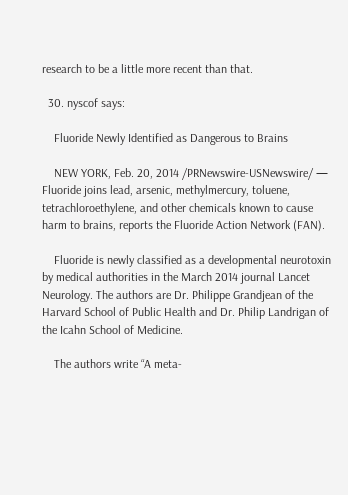research to be a little more recent than that.

  30. nyscof says:

    Fluoride Newly Identified as Dangerous to Brains

    NEW YORK, Feb. 20, 2014 /PRNewswire-USNewswire/ — Fluoride joins lead, arsenic, methylmercury, toluene, tetrachloroethylene, and other chemicals known to cause harm to brains, reports the Fluoride Action Network (FAN).

    Fluoride is newly classified as a developmental neurotoxin by medical authorities in the March 2014 journal Lancet Neurology. The authors are Dr. Philippe Grandjean of the Harvard School of Public Health and Dr. Philip Landrigan of the Icahn School of Medicine.

    The authors write “A meta-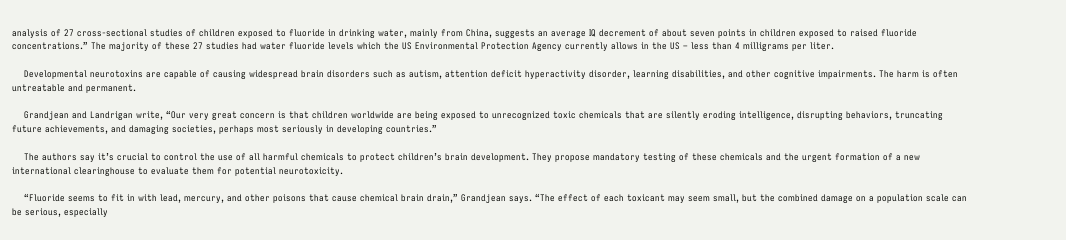analysis of 27 cross-sectional studies of children exposed to fluoride in drinking water, mainly from China, suggests an average IQ decrement of about seven points in children exposed to raised fluoride concentrations.” The majority of these 27 studies had water fluoride levels which the US Environmental Protection Agency currently allows in the US – less than 4 milligrams per liter.

    Developmental neurotoxins are capable of causing widespread brain disorders such as autism, attention deficit hyperactivity disorder, learning disabilities, and other cognitive impairments. The harm is often untreatable and permanent.

    Grandjean and Landrigan write, “Our very great concern is that children worldwide are being exposed to unrecognized toxic chemicals that are silently eroding intelligence, disrupting behaviors, truncating future achievements, and damaging societies, perhaps most seriously in developing countries.”

    The authors say it’s crucial to control the use of all harmful chemicals to protect children’s brain development. They propose mandatory testing of these chemicals and the urgent formation of a new international clearinghouse to evaluate them for potential neurotoxicity.

    “Fluoride seems to fit in with lead, mercury, and other poisons that cause chemical brain drain,” Grandjean says. “The effect of each toxicant may seem small, but the combined damage on a population scale can be serious, especially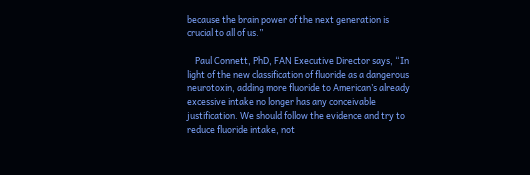because the brain power of the next generation is crucial to all of us.”

    Paul Connett, PhD, FAN Executive Director says, “In light of the new classification of fluoride as a dangerous neurotoxin, adding more fluoride to American’s already excessive intake no longer has any conceivable justification. We should follow the evidence and try to reduce fluoride intake, not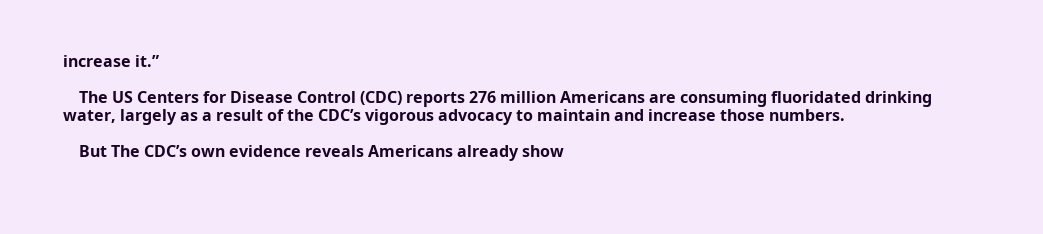increase it.”

    The US Centers for Disease Control (CDC) reports 276 million Americans are consuming fluoridated drinking water, largely as a result of the CDC’s vigorous advocacy to maintain and increase those numbers.

    But The CDC’s own evidence reveals Americans already show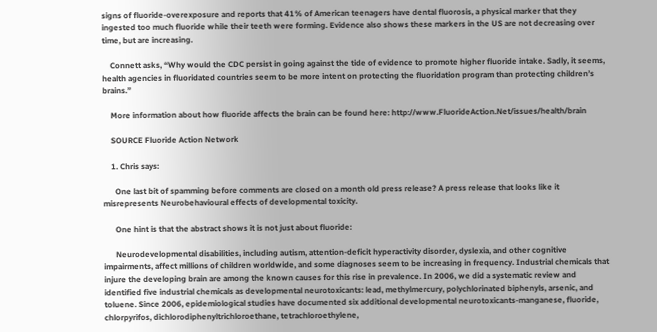signs of fluoride-overexposure and reports that 41% of American teenagers have dental fluorosis, a physical marker that they ingested too much fluoride while their teeth were forming. Evidence also shows these markers in the US are not decreasing over time, but are increasing.

    Connett asks, “Why would the CDC persist in going against the tide of evidence to promote higher fluoride intake. Sadly, it seems, health agencies in fluoridated countries seem to be more intent on protecting the fluoridation program than protecting children’s brains.”

    More information about how fluoride affects the brain can be found here: http://www.FluorideAction.Net/issues/health/brain

    SOURCE Fluoride Action Network

    1. Chris says:

      One last bit of spamming before comments are closed on a month old press release? A press release that looks like it misrepresents Neurobehavioural effects of developmental toxicity.

      One hint is that the abstract shows it is not just about fluoride:

      Neurodevelopmental disabilities, including autism, attention-deficit hyperactivity disorder, dyslexia, and other cognitive impairments, affect millions of children worldwide, and some diagnoses seem to be increasing in frequency. Industrial chemicals that injure the developing brain are among the known causes for this rise in prevalence. In 2006, we did a systematic review and identified five industrial chemicals as developmental neurotoxicants: lead, methylmercury, polychlorinated biphenyls, arsenic, and toluene. Since 2006, epidemiological studies have documented six additional developmental neurotoxicants-manganese, fluoride, chlorpyrifos, dichlorodiphenyltrichloroethane, tetrachloroethylene,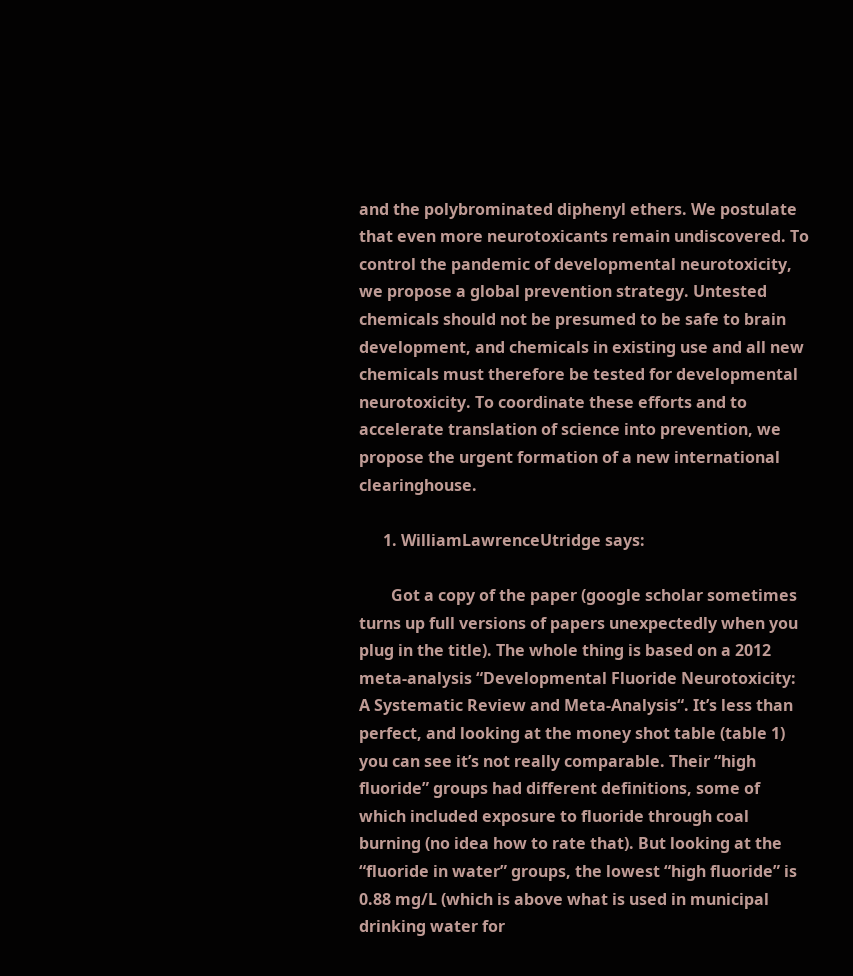and the polybrominated diphenyl ethers. We postulate that even more neurotoxicants remain undiscovered. To control the pandemic of developmental neurotoxicity, we propose a global prevention strategy. Untested chemicals should not be presumed to be safe to brain development, and chemicals in existing use and all new chemicals must therefore be tested for developmental neurotoxicity. To coordinate these efforts and to accelerate translation of science into prevention, we propose the urgent formation of a new international clearinghouse.

      1. WilliamLawrenceUtridge says:

        Got a copy of the paper (google scholar sometimes turns up full versions of papers unexpectedly when you plug in the title). The whole thing is based on a 2012 meta-analysis “Developmental Fluoride Neurotoxicity: A Systematic Review and Meta-Analysis“. It’s less than perfect, and looking at the money shot table (table 1) you can see it’s not really comparable. Their “high fluoride” groups had different definitions, some of which included exposure to fluoride through coal burning (no idea how to rate that). But looking at the “fluoride in water” groups, the lowest “high fluoride” is 0.88 mg/L (which is above what is used in municipal drinking water for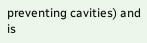preventing cavities) and is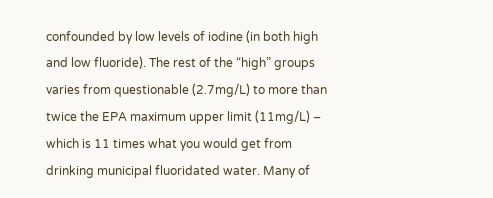confounded by low levels of iodine (in both high and low fluoride). The rest of the “high” groups varies from questionable (2.7mg/L) to more than twice the EPA maximum upper limit (11mg/L) – which is 11 times what you would get from drinking municipal fluoridated water. Many of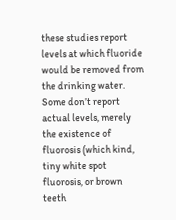these studies report levels at which fluoride would be removed from the drinking water. Some don’t report actual levels, merely the existence of fluorosis (which kind, tiny white spot fluorosis, or brown teeth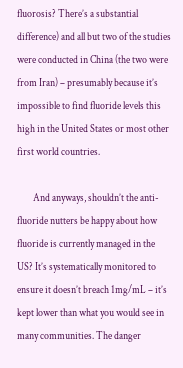fluorosis? There’s a substantial difference) and all but two of the studies were conducted in China (the two were from Iran) – presumably because it’s impossible to find fluoride levels this high in the United States or most other first world countries.

        And anyways, shouldn’t the anti-fluoride nutters be happy about how fluoride is currently managed in the US? It’s systematically monitored to ensure it doesn’t breach 1mg/mL – it’s kept lower than what you would see in many communities. The danger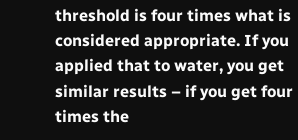threshold is four times what is considered appropriate. If you applied that to water, you get similar results – if you get four times the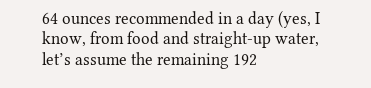64 ounces recommended in a day (yes, I know, from food and straight-up water, let’s assume the remaining 192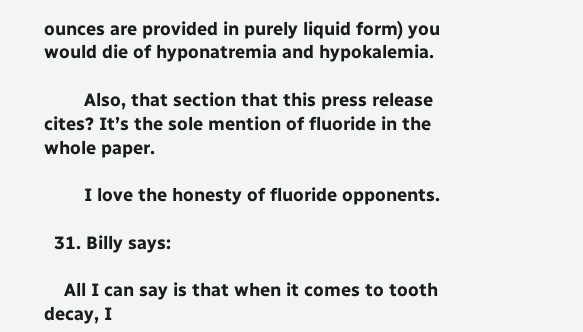ounces are provided in purely liquid form) you would die of hyponatremia and hypokalemia.

        Also, that section that this press release cites? It’s the sole mention of fluoride in the whole paper.

        I love the honesty of fluoride opponents.

  31. Billy says:

    All I can say is that when it comes to tooth decay, I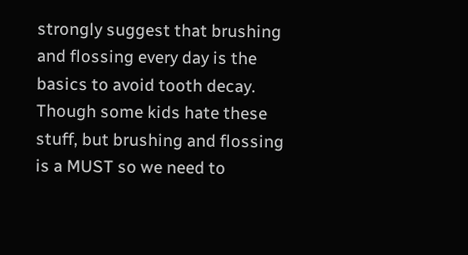strongly suggest that brushing and flossing every day is the basics to avoid tooth decay. Though some kids hate these stuff, but brushing and flossing is a MUST so we need to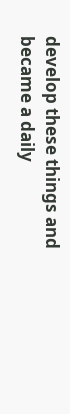develop these things and became a daily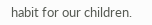habit for our children.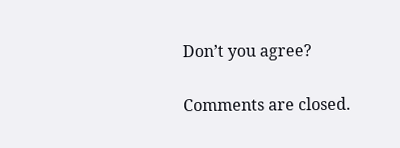Don’t you agree?

Comments are closed.